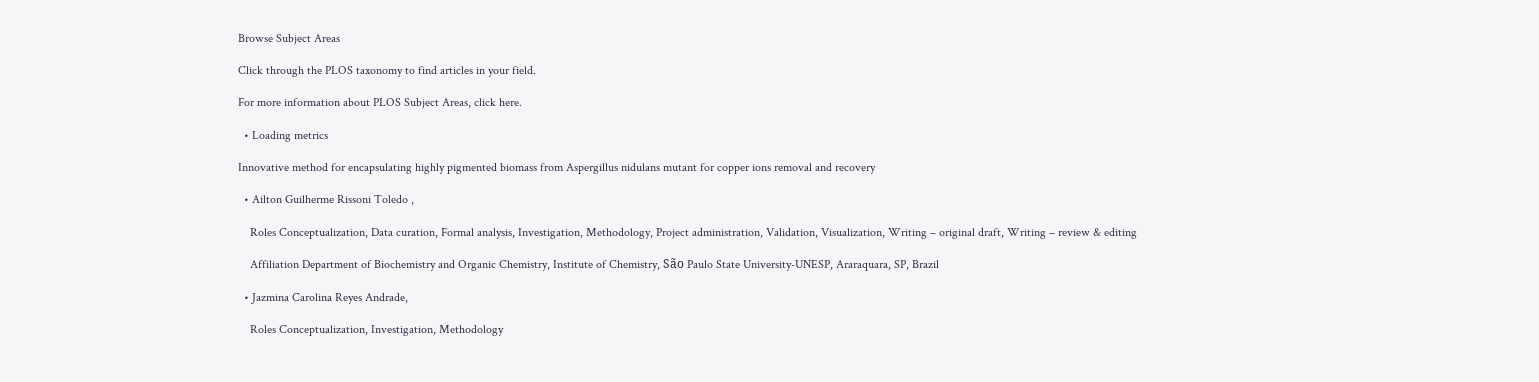Browse Subject Areas

Click through the PLOS taxonomy to find articles in your field.

For more information about PLOS Subject Areas, click here.

  • Loading metrics

Innovative method for encapsulating highly pigmented biomass from Aspergillus nidulans mutant for copper ions removal and recovery

  • Ailton Guilherme Rissoni Toledo ,

    Roles Conceptualization, Data curation, Formal analysis, Investigation, Methodology, Project administration, Validation, Visualization, Writing – original draft, Writing – review & editing

    Affiliation Department of Biochemistry and Organic Chemistry, Institute of Chemistry, São Paulo State University-UNESP, Araraquara, SP, Brazil

  • Jazmina Carolina Reyes Andrade,

    Roles Conceptualization, Investigation, Methodology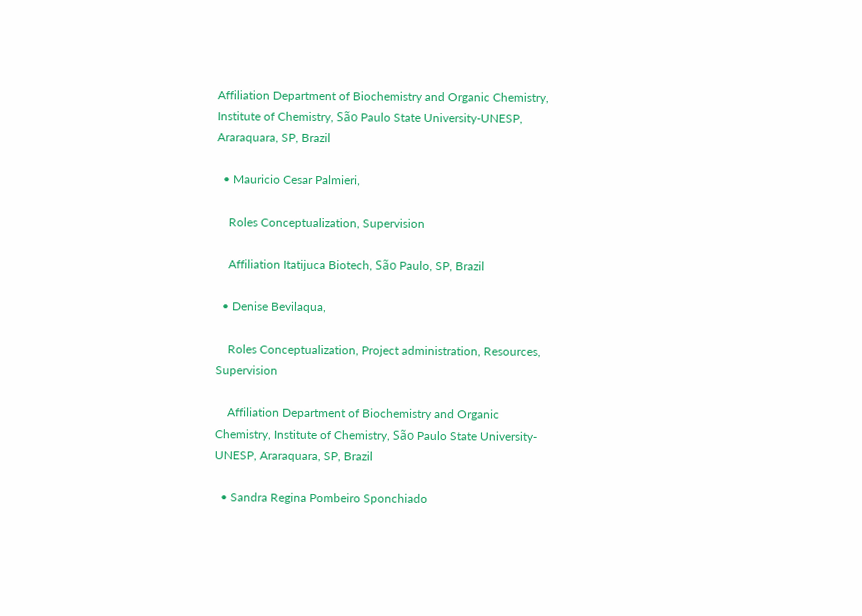Affiliation Department of Biochemistry and Organic Chemistry, Institute of Chemistry, São Paulo State University-UNESP, Araraquara, SP, Brazil

  • Mauricio Cesar Palmieri,

    Roles Conceptualization, Supervision

    Affiliation Itatijuca Biotech, São Paulo, SP, Brazil

  • Denise Bevilaqua,

    Roles Conceptualization, Project administration, Resources, Supervision

    Affiliation Department of Biochemistry and Organic Chemistry, Institute of Chemistry, São Paulo State University-UNESP, Araraquara, SP, Brazil

  • Sandra Regina Pombeiro Sponchiado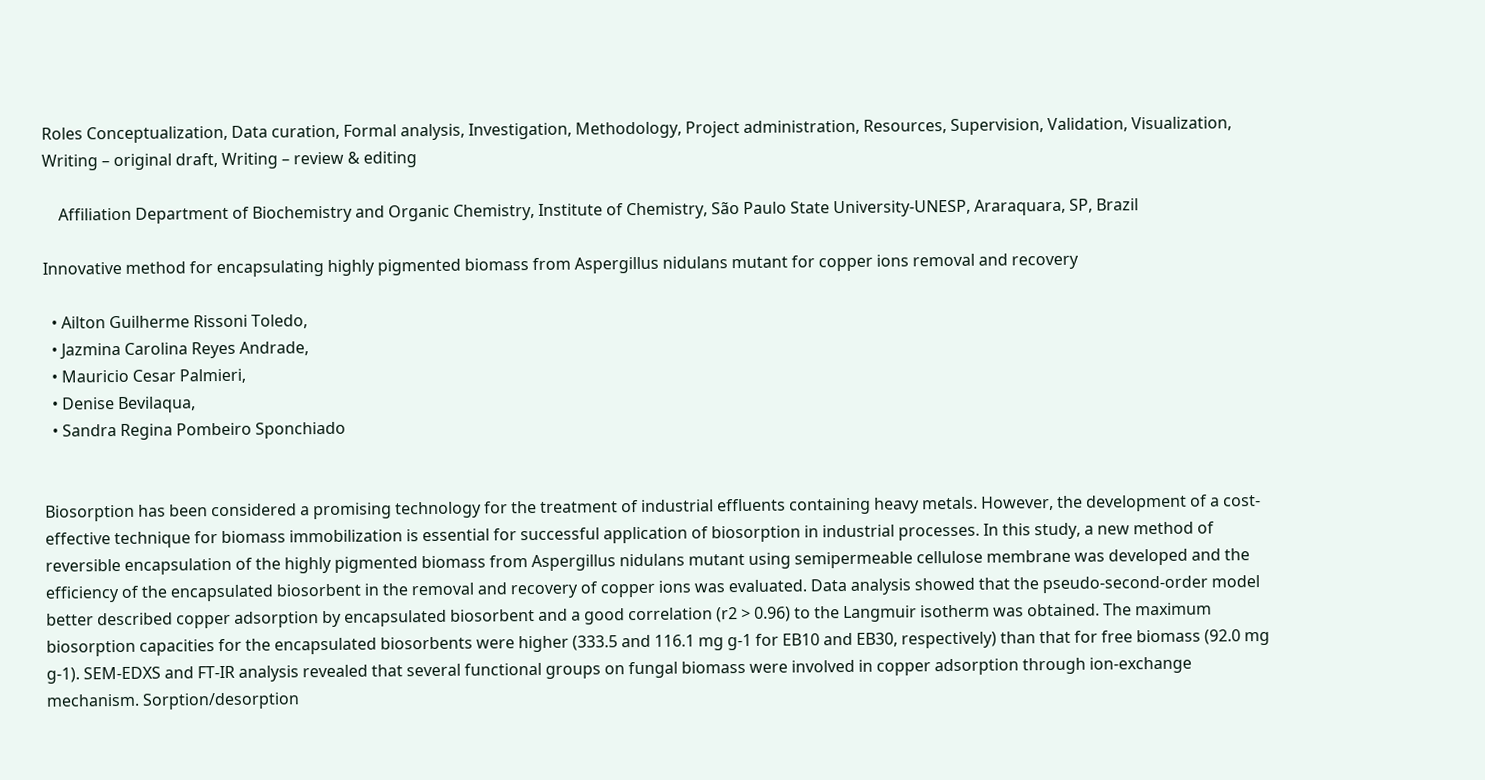Roles Conceptualization, Data curation, Formal analysis, Investigation, Methodology, Project administration, Resources, Supervision, Validation, Visualization, Writing – original draft, Writing – review & editing

    Affiliation Department of Biochemistry and Organic Chemistry, Institute of Chemistry, São Paulo State University-UNESP, Araraquara, SP, Brazil

Innovative method for encapsulating highly pigmented biomass from Aspergillus nidulans mutant for copper ions removal and recovery

  • Ailton Guilherme Rissoni Toledo,
  • Jazmina Carolina Reyes Andrade,
  • Mauricio Cesar Palmieri,
  • Denise Bevilaqua,
  • Sandra Regina Pombeiro Sponchiado


Biosorption has been considered a promising technology for the treatment of industrial effluents containing heavy metals. However, the development of a cost-effective technique for biomass immobilization is essential for successful application of biosorption in industrial processes. In this study, a new method of reversible encapsulation of the highly pigmented biomass from Aspergillus nidulans mutant using semipermeable cellulose membrane was developed and the efficiency of the encapsulated biosorbent in the removal and recovery of copper ions was evaluated. Data analysis showed that the pseudo-second-order model better described copper adsorption by encapsulated biosorbent and a good correlation (r2 > 0.96) to the Langmuir isotherm was obtained. The maximum biosorption capacities for the encapsulated biosorbents were higher (333.5 and 116.1 mg g-1 for EB10 and EB30, respectively) than that for free biomass (92.0 mg g-1). SEM-EDXS and FT-IR analysis revealed that several functional groups on fungal biomass were involved in copper adsorption through ion-exchange mechanism. Sorption/desorption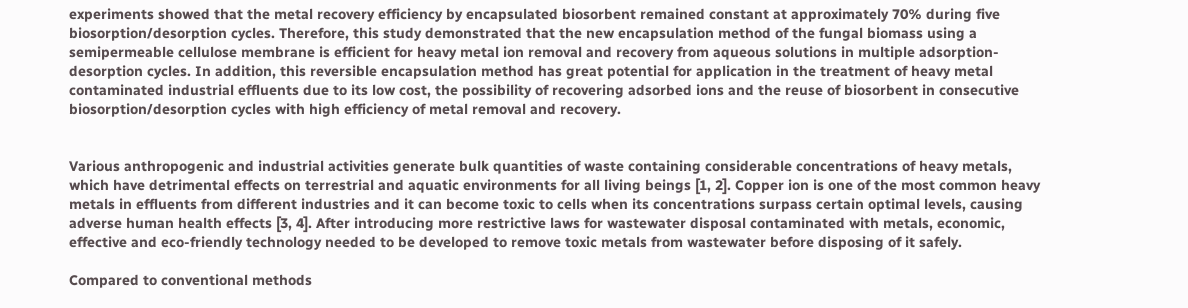experiments showed that the metal recovery efficiency by encapsulated biosorbent remained constant at approximately 70% during five biosorption/desorption cycles. Therefore, this study demonstrated that the new encapsulation method of the fungal biomass using a semipermeable cellulose membrane is efficient for heavy metal ion removal and recovery from aqueous solutions in multiple adsorption-desorption cycles. In addition, this reversible encapsulation method has great potential for application in the treatment of heavy metal contaminated industrial effluents due to its low cost, the possibility of recovering adsorbed ions and the reuse of biosorbent in consecutive biosorption/desorption cycles with high efficiency of metal removal and recovery.


Various anthropogenic and industrial activities generate bulk quantities of waste containing considerable concentrations of heavy metals, which have detrimental effects on terrestrial and aquatic environments for all living beings [1, 2]. Copper ion is one of the most common heavy metals in effluents from different industries and it can become toxic to cells when its concentrations surpass certain optimal levels, causing adverse human health effects [3, 4]. After introducing more restrictive laws for wastewater disposal contaminated with metals, economic, effective and eco-friendly technology needed to be developed to remove toxic metals from wastewater before disposing of it safely.

Compared to conventional methods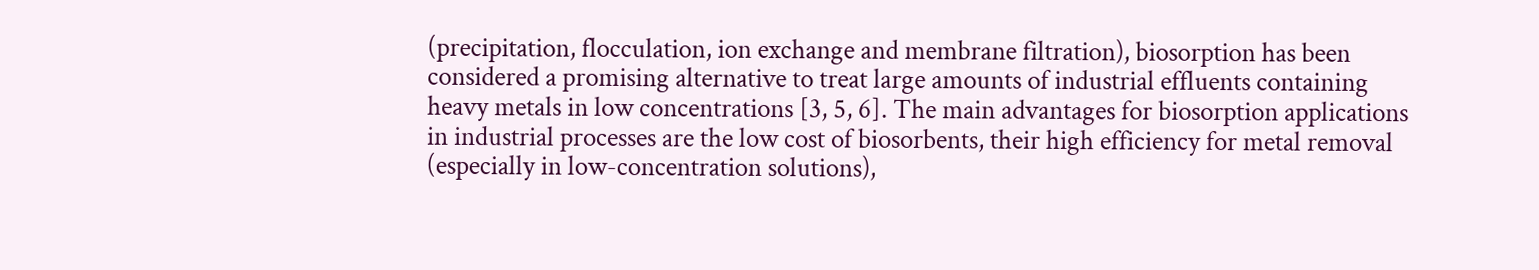(precipitation, flocculation, ion exchange and membrane filtration), biosorption has been considered a promising alternative to treat large amounts of industrial effluents containing heavy metals in low concentrations [3, 5, 6]. The main advantages for biosorption applications in industrial processes are the low cost of biosorbents, their high efficiency for metal removal (especially in low-concentration solutions),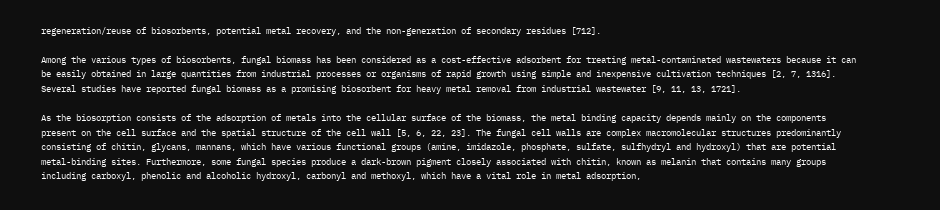regeneration/reuse of biosorbents, potential metal recovery, and the non-generation of secondary residues [712].

Among the various types of biosorbents, fungal biomass has been considered as a cost-effective adsorbent for treating metal-contaminated wastewaters because it can be easily obtained in large quantities from industrial processes or organisms of rapid growth using simple and inexpensive cultivation techniques [2, 7, 1316]. Several studies have reported fungal biomass as a promising biosorbent for heavy metal removal from industrial wastewater [9, 11, 13, 1721].

As the biosorption consists of the adsorption of metals into the cellular surface of the biomass, the metal binding capacity depends mainly on the components present on the cell surface and the spatial structure of the cell wall [5, 6, 22, 23]. The fungal cell walls are complex macromolecular structures predominantly consisting of chitin, glycans, mannans, which have various functional groups (amine, imidazole, phosphate, sulfate, sulfhydryl and hydroxyl) that are potential metal-binding sites. Furthermore, some fungal species produce a dark-brown pigment closely associated with chitin, known as melanin that contains many groups including carboxyl, phenolic and alcoholic hydroxyl, carbonyl and methoxyl, which have a vital role in metal adsorption,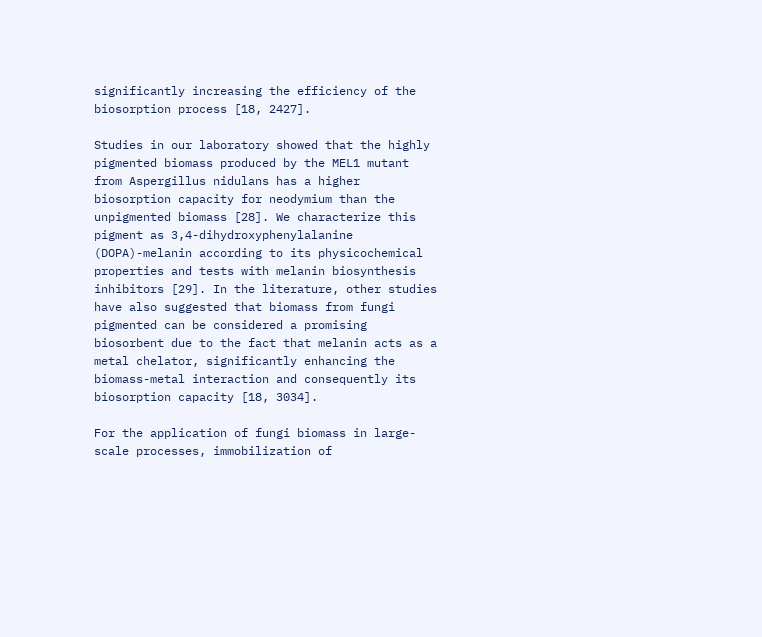significantly increasing the efficiency of the biosorption process [18, 2427].

Studies in our laboratory showed that the highly pigmented biomass produced by the MEL1 mutant from Aspergillus nidulans has a higher biosorption capacity for neodymium than the unpigmented biomass [28]. We characterize this pigment as 3,4-dihydroxyphenylalanine (DOPA)-melanin according to its physicochemical properties and tests with melanin biosynthesis inhibitors [29]. In the literature, other studies have also suggested that biomass from fungi pigmented can be considered a promising biosorbent due to the fact that melanin acts as a metal chelator, significantly enhancing the biomass-metal interaction and consequently its biosorption capacity [18, 3034].

For the application of fungi biomass in large-scale processes, immobilization of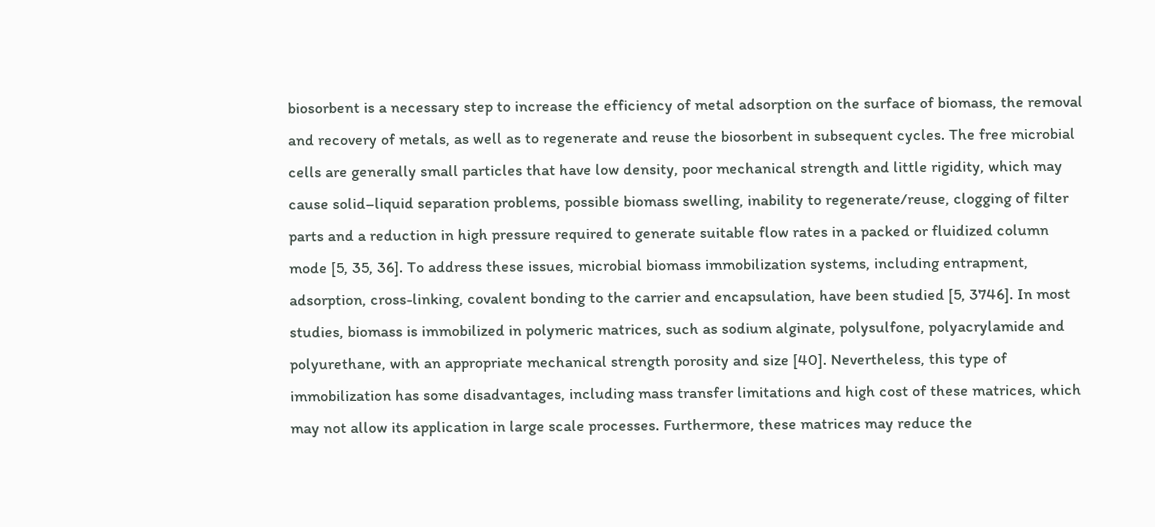biosorbent is a necessary step to increase the efficiency of metal adsorption on the surface of biomass, the removal and recovery of metals, as well as to regenerate and reuse the biosorbent in subsequent cycles. The free microbial cells are generally small particles that have low density, poor mechanical strength and little rigidity, which may cause solid–liquid separation problems, possible biomass swelling, inability to regenerate/reuse, clogging of filter parts and a reduction in high pressure required to generate suitable flow rates in a packed or fluidized column mode [5, 35, 36]. To address these issues, microbial biomass immobilization systems, including entrapment, adsorption, cross-linking, covalent bonding to the carrier and encapsulation, have been studied [5, 3746]. In most studies, biomass is immobilized in polymeric matrices, such as sodium alginate, polysulfone, polyacrylamide and polyurethane, with an appropriate mechanical strength porosity and size [40]. Nevertheless, this type of immobilization has some disadvantages, including mass transfer limitations and high cost of these matrices, which may not allow its application in large scale processes. Furthermore, these matrices may reduce the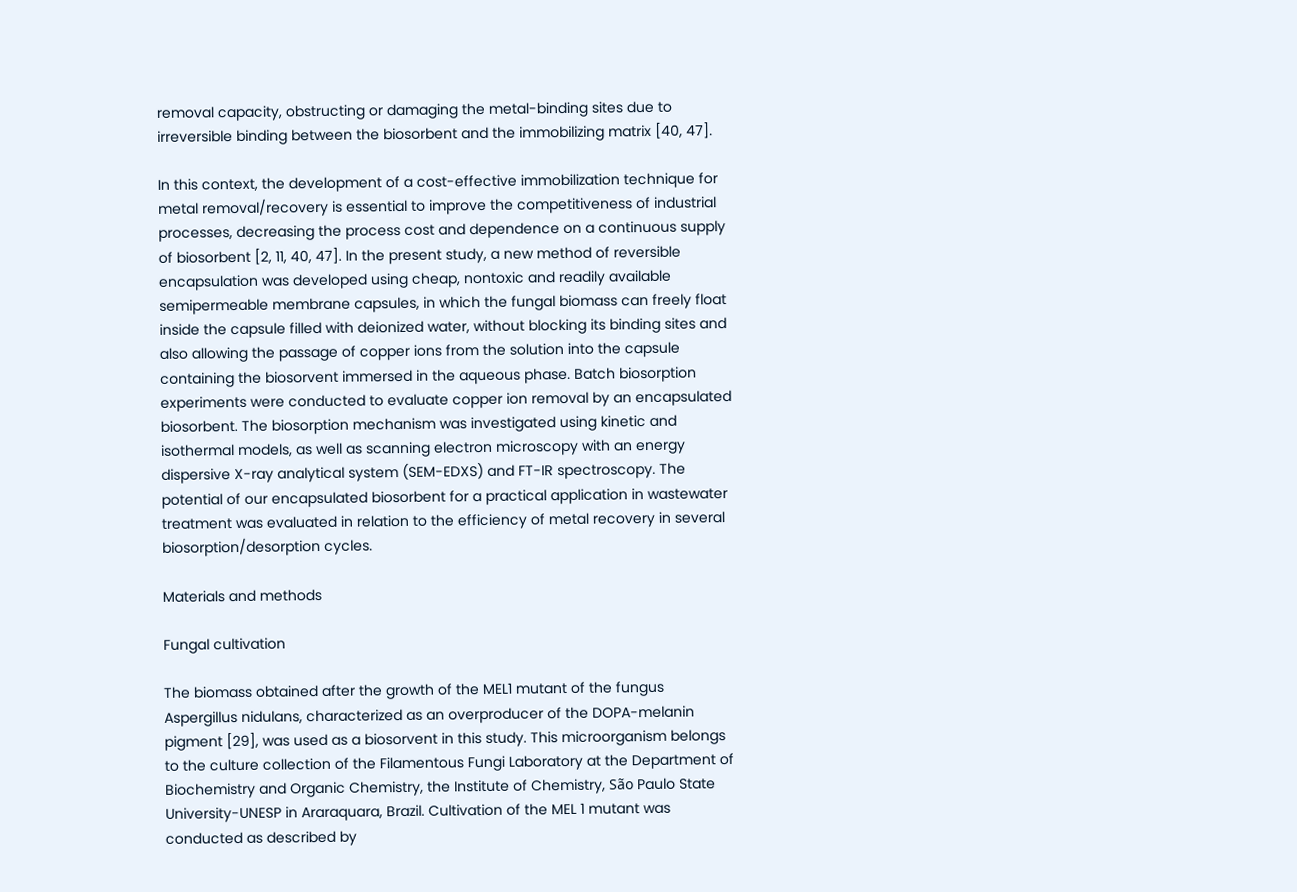removal capacity, obstructing or damaging the metal-binding sites due to irreversible binding between the biosorbent and the immobilizing matrix [40, 47].

In this context, the development of a cost-effective immobilization technique for metal removal/recovery is essential to improve the competitiveness of industrial processes, decreasing the process cost and dependence on a continuous supply of biosorbent [2, 11, 40, 47]. In the present study, a new method of reversible encapsulation was developed using cheap, nontoxic and readily available semipermeable membrane capsules, in which the fungal biomass can freely float inside the capsule filled with deionized water, without blocking its binding sites and also allowing the passage of copper ions from the solution into the capsule containing the biosorvent immersed in the aqueous phase. Batch biosorption experiments were conducted to evaluate copper ion removal by an encapsulated biosorbent. The biosorption mechanism was investigated using kinetic and isothermal models, as well as scanning electron microscopy with an energy dispersive X-ray analytical system (SEM-EDXS) and FT-IR spectroscopy. The potential of our encapsulated biosorbent for a practical application in wastewater treatment was evaluated in relation to the efficiency of metal recovery in several biosorption/desorption cycles.

Materials and methods

Fungal cultivation

The biomass obtained after the growth of the MEL1 mutant of the fungus Aspergillus nidulans, characterized as an overproducer of the DOPA-melanin pigment [29], was used as a biosorvent in this study. This microorganism belongs to the culture collection of the Filamentous Fungi Laboratory at the Department of Biochemistry and Organic Chemistry, the Institute of Chemistry, São Paulo State University-UNESP in Araraquara, Brazil. Cultivation of the MEL 1 mutant was conducted as described by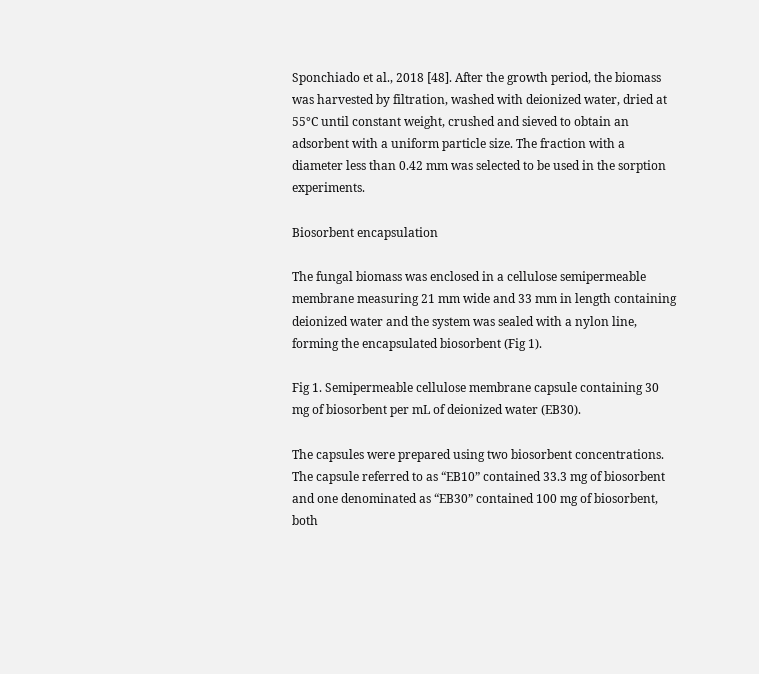Sponchiado et al., 2018 [48]. After the growth period, the biomass was harvested by filtration, washed with deionized water, dried at 55°C until constant weight, crushed and sieved to obtain an adsorbent with a uniform particle size. The fraction with a diameter less than 0.42 mm was selected to be used in the sorption experiments.

Biosorbent encapsulation

The fungal biomass was enclosed in a cellulose semipermeable membrane measuring 21 mm wide and 33 mm in length containing deionized water and the system was sealed with a nylon line, forming the encapsulated biosorbent (Fig 1).

Fig 1. Semipermeable cellulose membrane capsule containing 30 mg of biosorbent per mL of deionized water (EB30).

The capsules were prepared using two biosorbent concentrations. The capsule referred to as “EB10” contained 33.3 mg of biosorbent and one denominated as “EB30” contained 100 mg of biosorbent, both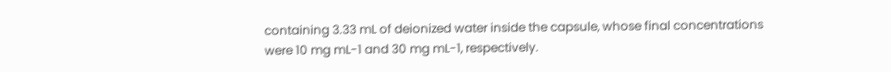containing 3.33 mL of deionized water inside the capsule, whose final concentrations were 10 mg mL-1 and 30 mg mL-1, respectively.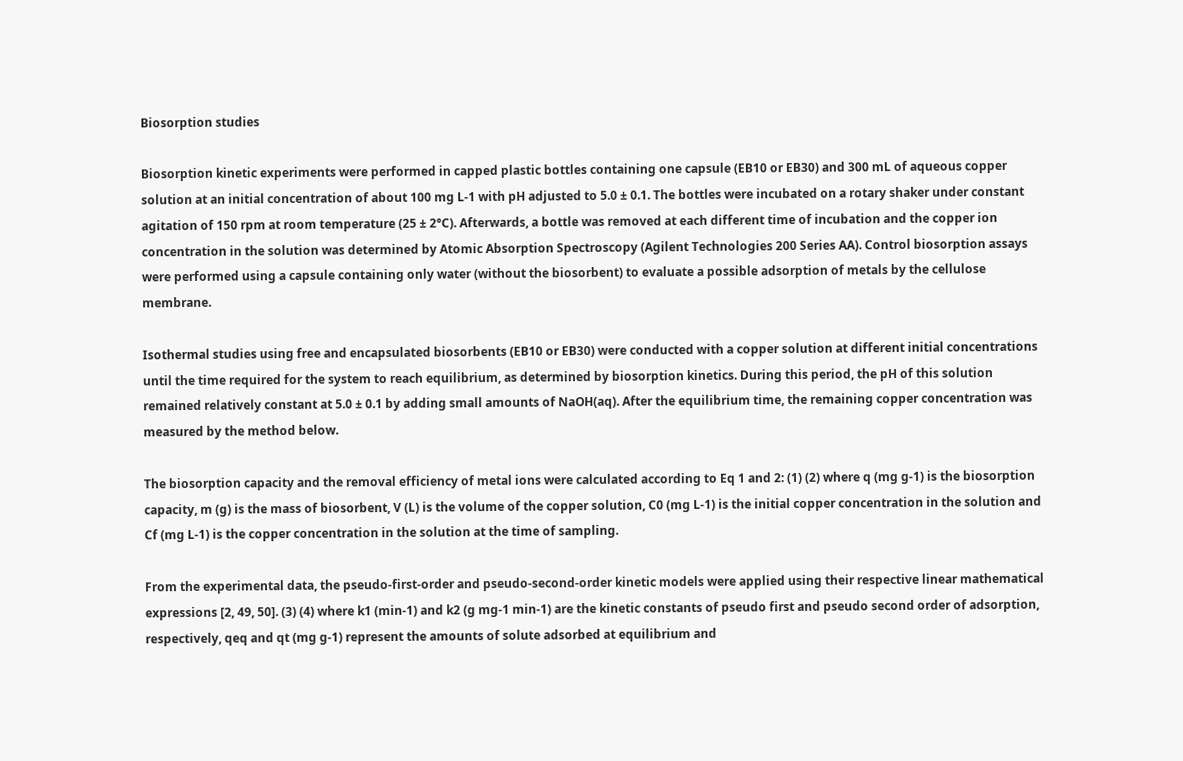Biosorption studies

Biosorption kinetic experiments were performed in capped plastic bottles containing one capsule (EB10 or EB30) and 300 mL of aqueous copper solution at an initial concentration of about 100 mg L-1 with pH adjusted to 5.0 ± 0.1. The bottles were incubated on a rotary shaker under constant agitation of 150 rpm at room temperature (25 ± 2°C). Afterwards, a bottle was removed at each different time of incubation and the copper ion concentration in the solution was determined by Atomic Absorption Spectroscopy (Agilent Technologies 200 Series AA). Control biosorption assays were performed using a capsule containing only water (without the biosorbent) to evaluate a possible adsorption of metals by the cellulose membrane.

Isothermal studies using free and encapsulated biosorbents (EB10 or EB30) were conducted with a copper solution at different initial concentrations until the time required for the system to reach equilibrium, as determined by biosorption kinetics. During this period, the pH of this solution remained relatively constant at 5.0 ± 0.1 by adding small amounts of NaOH(aq). After the equilibrium time, the remaining copper concentration was measured by the method below.

The biosorption capacity and the removal efficiency of metal ions were calculated according to Eq 1 and 2: (1) (2) where q (mg g-1) is the biosorption capacity, m (g) is the mass of biosorbent, V (L) is the volume of the copper solution, C0 (mg L-1) is the initial copper concentration in the solution and Cf (mg L-1) is the copper concentration in the solution at the time of sampling.

From the experimental data, the pseudo-first-order and pseudo-second-order kinetic models were applied using their respective linear mathematical expressions [2, 49, 50]. (3) (4) where k1 (min-1) and k2 (g mg-1 min-1) are the kinetic constants of pseudo first and pseudo second order of adsorption, respectively, qeq and qt (mg g-1) represent the amounts of solute adsorbed at equilibrium and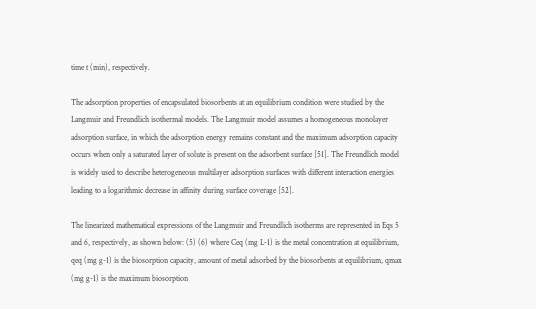time t (min), respectively.

The adsorption properties of encapsulated biosorbents at an equilibrium condition were studied by the Langmuir and Freundlich isothermal models. The Langmuir model assumes a homogeneous monolayer adsorption surface, in which the adsorption energy remains constant and the maximum adsorption capacity occurs when only a saturated layer of solute is present on the adsorbent surface [51]. The Freundlich model is widely used to describe heterogeneous multilayer adsorption surfaces with different interaction energies leading to a logarithmic decrease in affinity during surface coverage [52].

The linearized mathematical expressions of the Langmuir and Freundlich isotherms are represented in Eqs 5 and 6, respectively, as shown below: (5) (6) where Ceq (mg L-1) is the metal concentration at equilibrium, qeq (mg g-1) is the biosorption capacity, amount of metal adsorbed by the biosorbents at equilibrium, qmax (mg g-1) is the maximum biosorption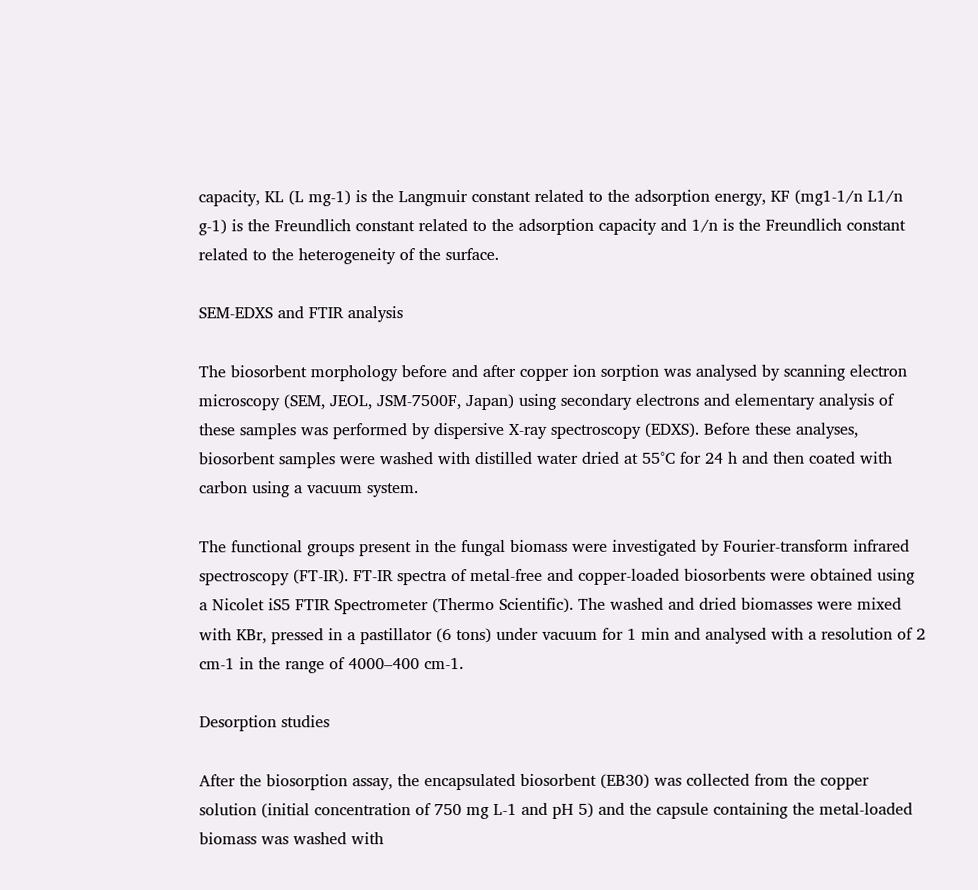capacity, KL (L mg-1) is the Langmuir constant related to the adsorption energy, KF (mg1-1/n L1/n g-1) is the Freundlich constant related to the adsorption capacity and 1/n is the Freundlich constant related to the heterogeneity of the surface.

SEM-EDXS and FTIR analysis

The biosorbent morphology before and after copper ion sorption was analysed by scanning electron microscopy (SEM, JEOL, JSM-7500F, Japan) using secondary electrons and elementary analysis of these samples was performed by dispersive X-ray spectroscopy (EDXS). Before these analyses, biosorbent samples were washed with distilled water dried at 55°C for 24 h and then coated with carbon using a vacuum system.

The functional groups present in the fungal biomass were investigated by Fourier-transform infrared spectroscopy (FT-IR). FT-IR spectra of metal-free and copper-loaded biosorbents were obtained using a Nicolet iS5 FTIR Spectrometer (Thermo Scientific). The washed and dried biomasses were mixed with KBr, pressed in a pastillator (6 tons) under vacuum for 1 min and analysed with a resolution of 2 cm-1 in the range of 4000–400 cm-1.

Desorption studies

After the biosorption assay, the encapsulated biosorbent (EB30) was collected from the copper solution (initial concentration of 750 mg L-1 and pH 5) and the capsule containing the metal-loaded biomass was washed with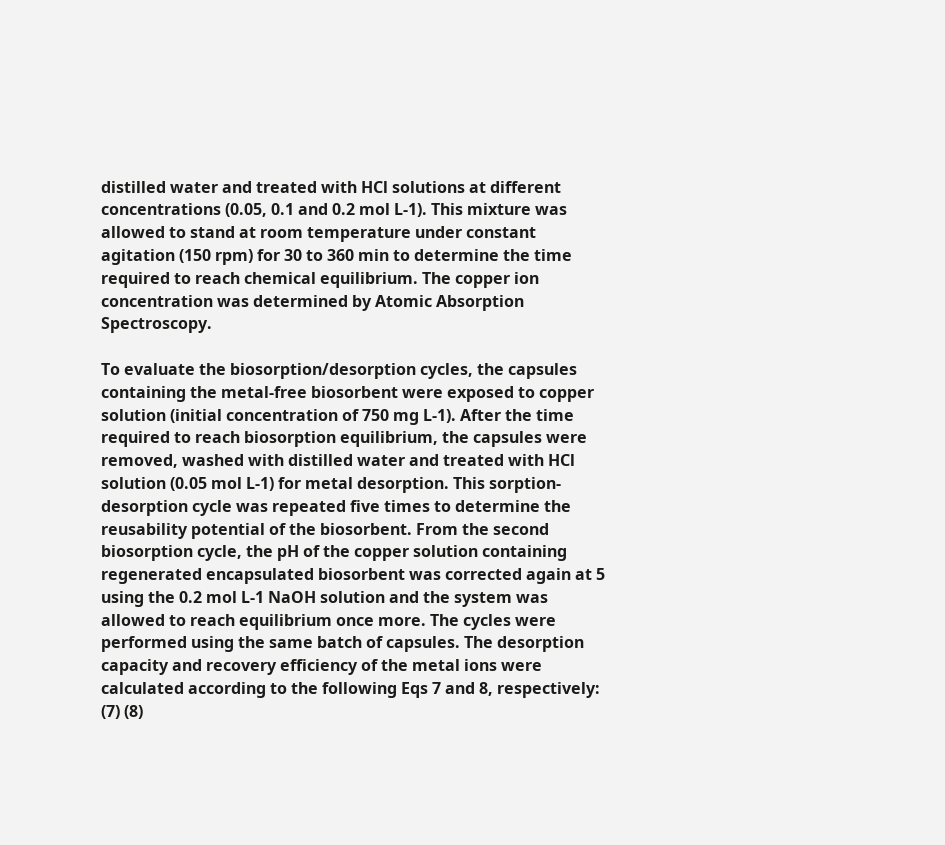distilled water and treated with HCl solutions at different concentrations (0.05, 0.1 and 0.2 mol L-1). This mixture was allowed to stand at room temperature under constant agitation (150 rpm) for 30 to 360 min to determine the time required to reach chemical equilibrium. The copper ion concentration was determined by Atomic Absorption Spectroscopy.

To evaluate the biosorption/desorption cycles, the capsules containing the metal-free biosorbent were exposed to copper solution (initial concentration of 750 mg L-1). After the time required to reach biosorption equilibrium, the capsules were removed, washed with distilled water and treated with HCl solution (0.05 mol L-1) for metal desorption. This sorption-desorption cycle was repeated five times to determine the reusability potential of the biosorbent. From the second biosorption cycle, the pH of the copper solution containing regenerated encapsulated biosorbent was corrected again at 5 using the 0.2 mol L-1 NaOH solution and the system was allowed to reach equilibrium once more. The cycles were performed using the same batch of capsules. The desorption capacity and recovery efficiency of the metal ions were calculated according to the following Eqs 7 and 8, respectively: (7) (8)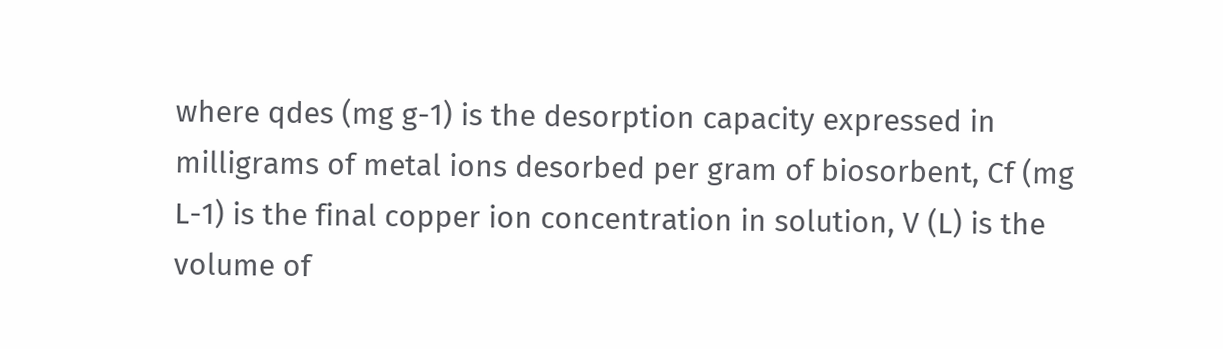where qdes (mg g-1) is the desorption capacity expressed in milligrams of metal ions desorbed per gram of biosorbent, Cf (mg L-1) is the final copper ion concentration in solution, V (L) is the volume of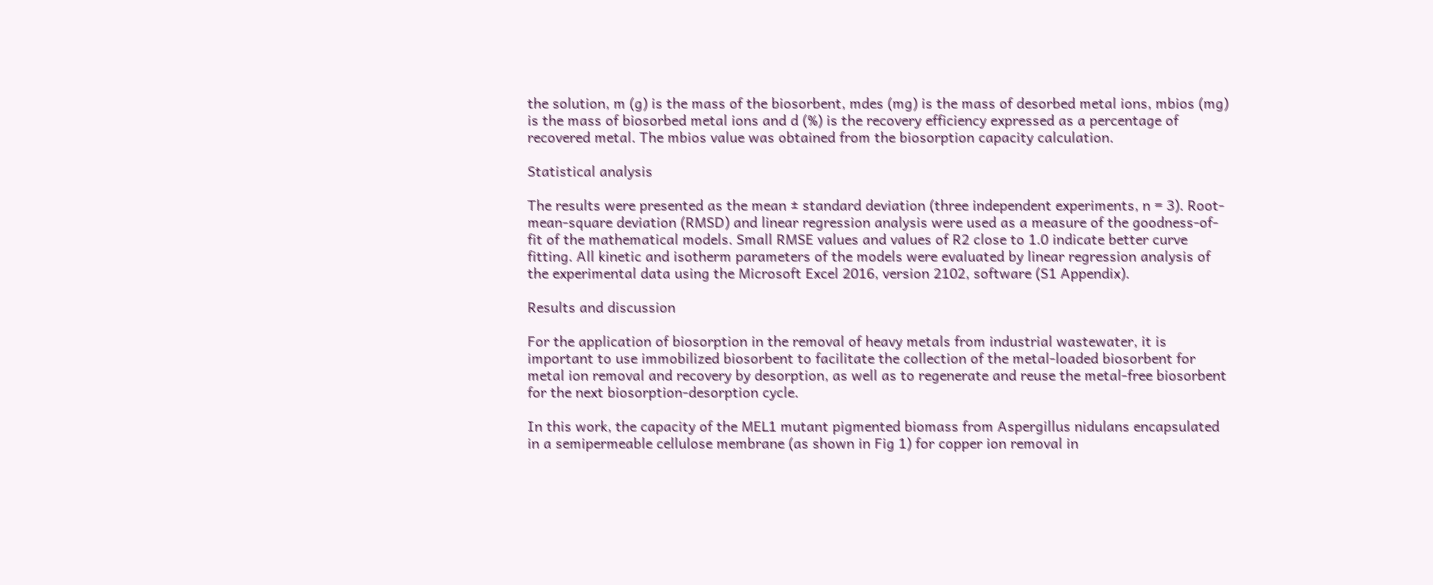the solution, m (g) is the mass of the biosorbent, mdes (mg) is the mass of desorbed metal ions, mbios (mg) is the mass of biosorbed metal ions and d (%) is the recovery efficiency expressed as a percentage of recovered metal. The mbios value was obtained from the biosorption capacity calculation.

Statistical analysis

The results were presented as the mean ± standard deviation (three independent experiments, n = 3). Root-mean-square deviation (RMSD) and linear regression analysis were used as a measure of the goodness-of-fit of the mathematical models. Small RMSE values and values of R2 close to 1.0 indicate better curve fitting. All kinetic and isotherm parameters of the models were evaluated by linear regression analysis of the experimental data using the Microsoft Excel 2016, version 2102, software (S1 Appendix).

Results and discussion

For the application of biosorption in the removal of heavy metals from industrial wastewater, it is important to use immobilized biosorbent to facilitate the collection of the metal-loaded biosorbent for metal ion removal and recovery by desorption, as well as to regenerate and reuse the metal-free biosorbent for the next biosorption-desorption cycle.

In this work, the capacity of the MEL1 mutant pigmented biomass from Aspergillus nidulans encapsulated in a semipermeable cellulose membrane (as shown in Fig 1) for copper ion removal in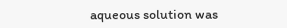aqueous solution was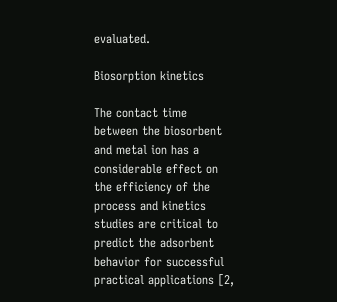evaluated.

Biosorption kinetics

The contact time between the biosorbent and metal ion has a considerable effect on the efficiency of the process and kinetics studies are critical to predict the adsorbent behavior for successful practical applications [2,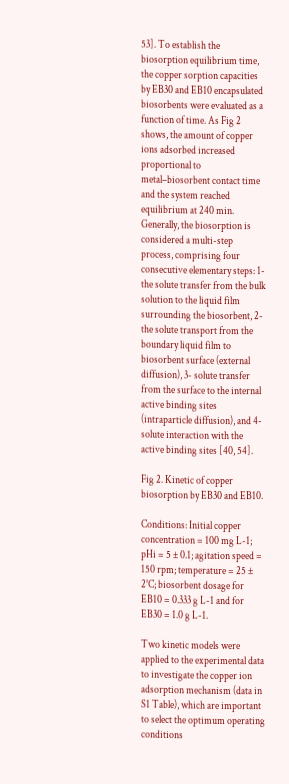53]. To establish the biosorption equilibrium time, the copper sorption capacities by EB30 and EB10 encapsulated biosorbents were evaluated as a function of time. As Fig 2 shows, the amount of copper ions adsorbed increased proportional to metal–biosorbent contact time and the system reached equilibrium at 240 min. Generally, the biosorption is considered a multi-step process, comprising four consecutive elementary steps: 1- the solute transfer from the bulk solution to the liquid film surrounding the biosorbent, 2- the solute transport from the boundary liquid film to biosorbent surface (external diffusion), 3- solute transfer from the surface to the internal active binding sites (intraparticle diffusion), and 4- solute interaction with the active binding sites [40, 54].

Fig 2. Kinetic of copper biosorption by EB30 and EB10.

Conditions: Initial copper concentration = 100 mg L-1; pHi = 5 ± 0.1; agitation speed = 150 rpm; temperature = 25 ± 2°C; biosorbent dosage for EB10 = 0.333 g L-1 and for EB30 = 1.0 g L-1.

Two kinetic models were applied to the experimental data to investigate the copper ion adsorption mechanism (data in S1 Table), which are important to select the optimum operating conditions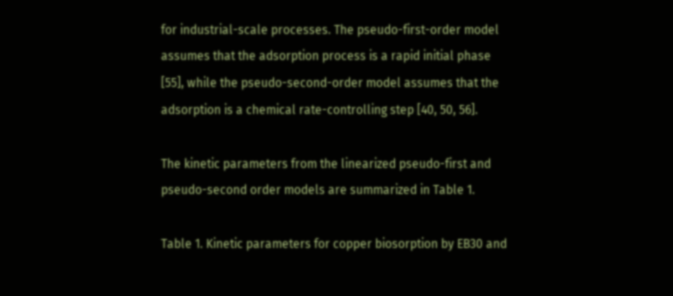for industrial-scale processes. The pseudo-first-order model assumes that the adsorption process is a rapid initial phase [55], while the pseudo-second-order model assumes that the adsorption is a chemical rate-controlling step [40, 50, 56].

The kinetic parameters from the linearized pseudo-first and pseudo-second order models are summarized in Table 1.

Table 1. Kinetic parameters for copper biosorption by EB30 and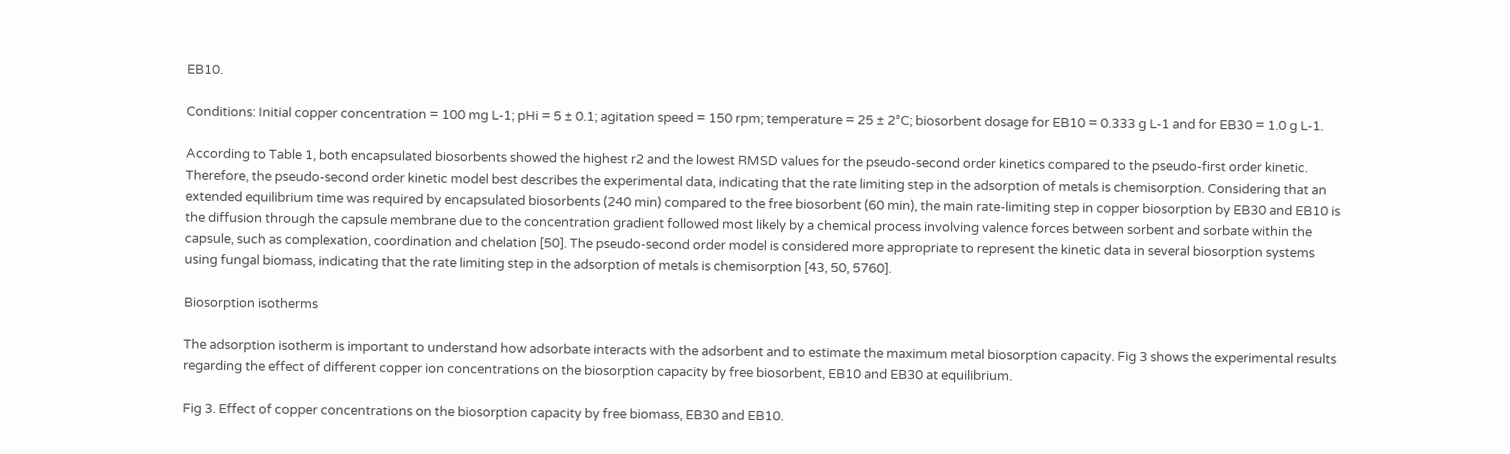EB10.

Conditions: Initial copper concentration = 100 mg L-1; pHi = 5 ± 0.1; agitation speed = 150 rpm; temperature = 25 ± 2°C; biosorbent dosage for EB10 = 0.333 g L-1 and for EB30 = 1.0 g L-1.

According to Table 1, both encapsulated biosorbents showed the highest r2 and the lowest RMSD values for the pseudo-second order kinetics compared to the pseudo-first order kinetic. Therefore, the pseudo-second order kinetic model best describes the experimental data, indicating that the rate limiting step in the adsorption of metals is chemisorption. Considering that an extended equilibrium time was required by encapsulated biosorbents (240 min) compared to the free biosorbent (60 min), the main rate-limiting step in copper biosorption by EB30 and EB10 is the diffusion through the capsule membrane due to the concentration gradient followed most likely by a chemical process involving valence forces between sorbent and sorbate within the capsule, such as complexation, coordination and chelation [50]. The pseudo-second order model is considered more appropriate to represent the kinetic data in several biosorption systems using fungal biomass, indicating that the rate limiting step in the adsorption of metals is chemisorption [43, 50, 5760].

Biosorption isotherms

The adsorption isotherm is important to understand how adsorbate interacts with the adsorbent and to estimate the maximum metal biosorption capacity. Fig 3 shows the experimental results regarding the effect of different copper ion concentrations on the biosorption capacity by free biosorbent, EB10 and EB30 at equilibrium.

Fig 3. Effect of copper concentrations on the biosorption capacity by free biomass, EB30 and EB10.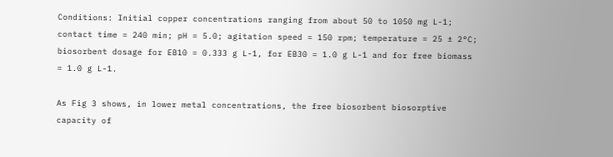Conditions: Initial copper concentrations ranging from about 50 to 1050 mg L-1; contact time = 240 min; pH = 5.0; agitation speed = 150 rpm; temperature = 25 ± 2°C; biosorbent dosage for EB10 = 0.333 g L-1, for EB30 = 1.0 g L-1 and for free biomass = 1.0 g L-1.

As Fig 3 shows, in lower metal concentrations, the free biosorbent biosorptive capacity of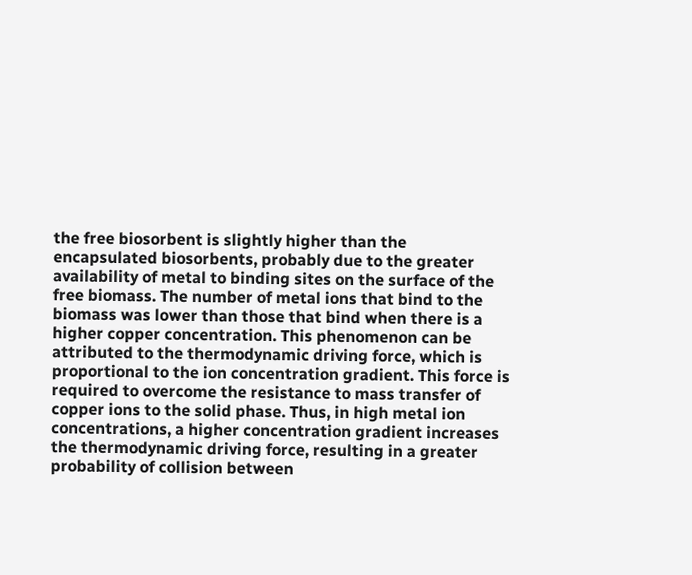the free biosorbent is slightly higher than the encapsulated biosorbents, probably due to the greater availability of metal to binding sites on the surface of the free biomass. The number of metal ions that bind to the biomass was lower than those that bind when there is a higher copper concentration. This phenomenon can be attributed to the thermodynamic driving force, which is proportional to the ion concentration gradient. This force is required to overcome the resistance to mass transfer of copper ions to the solid phase. Thus, in high metal ion concentrations, a higher concentration gradient increases the thermodynamic driving force, resulting in a greater probability of collision between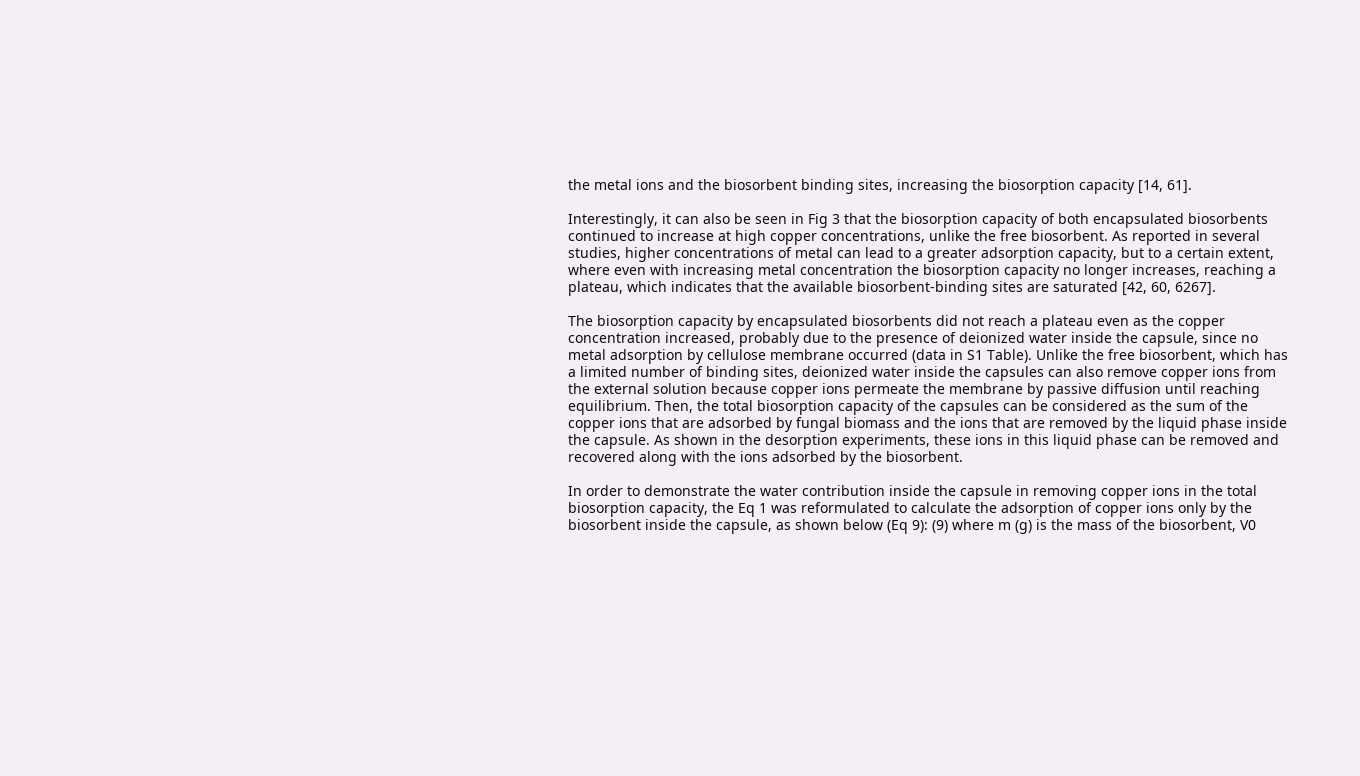the metal ions and the biosorbent binding sites, increasing the biosorption capacity [14, 61].

Interestingly, it can also be seen in Fig 3 that the biosorption capacity of both encapsulated biosorbents continued to increase at high copper concentrations, unlike the free biosorbent. As reported in several studies, higher concentrations of metal can lead to a greater adsorption capacity, but to a certain extent, where even with increasing metal concentration the biosorption capacity no longer increases, reaching a plateau, which indicates that the available biosorbent-binding sites are saturated [42, 60, 6267].

The biosorption capacity by encapsulated biosorbents did not reach a plateau even as the copper concentration increased, probably due to the presence of deionized water inside the capsule, since no metal adsorption by cellulose membrane occurred (data in S1 Table). Unlike the free biosorbent, which has a limited number of binding sites, deionized water inside the capsules can also remove copper ions from the external solution because copper ions permeate the membrane by passive diffusion until reaching equilibrium. Then, the total biosorption capacity of the capsules can be considered as the sum of the copper ions that are adsorbed by fungal biomass and the ions that are removed by the liquid phase inside the capsule. As shown in the desorption experiments, these ions in this liquid phase can be removed and recovered along with the ions adsorbed by the biosorbent.

In order to demonstrate the water contribution inside the capsule in removing copper ions in the total biosorption capacity, the Eq 1 was reformulated to calculate the adsorption of copper ions only by the biosorbent inside the capsule, as shown below (Eq 9): (9) where m (g) is the mass of the biosorbent, V0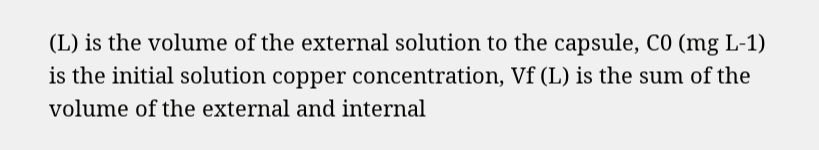(L) is the volume of the external solution to the capsule, C0 (mg L-1) is the initial solution copper concentration, Vf (L) is the sum of the volume of the external and internal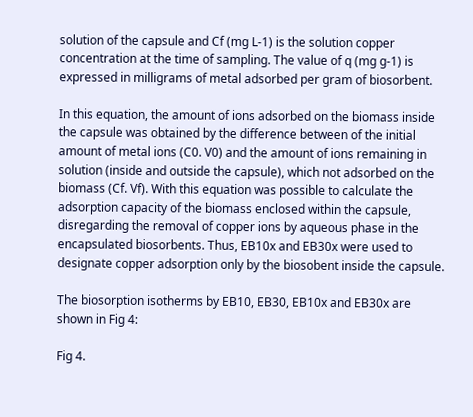solution of the capsule and Cf (mg L-1) is the solution copper concentration at the time of sampling. The value of q (mg g-1) is expressed in milligrams of metal adsorbed per gram of biosorbent.

In this equation, the amount of ions adsorbed on the biomass inside the capsule was obtained by the difference between of the initial amount of metal ions (C0. V0) and the amount of ions remaining in solution (inside and outside the capsule), which not adsorbed on the biomass (Cf. Vf). With this equation was possible to calculate the adsorption capacity of the biomass enclosed within the capsule, disregarding the removal of copper ions by aqueous phase in the encapsulated biosorbents. Thus, EB10x and EB30x were used to designate copper adsorption only by the biosobent inside the capsule.

The biosorption isotherms by EB10, EB30, EB10x and EB30x are shown in Fig 4:

Fig 4.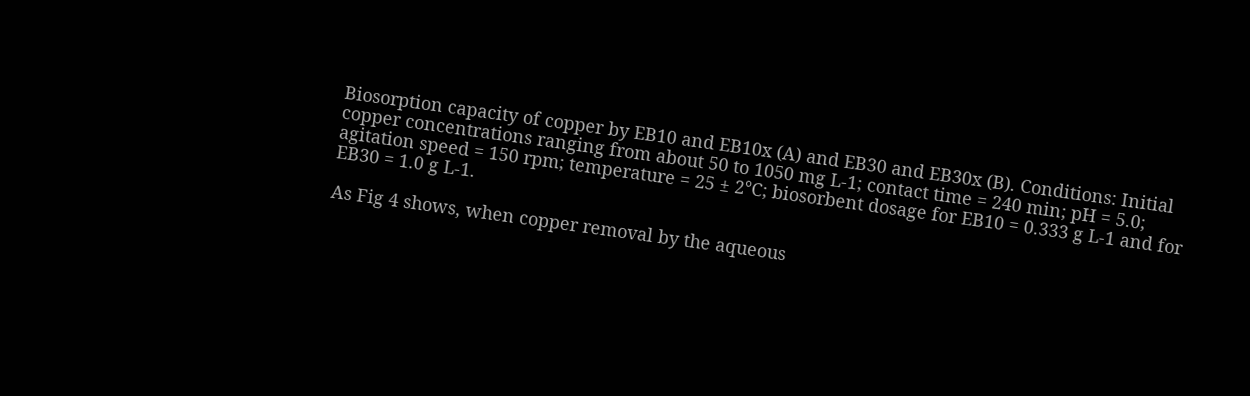Biosorption capacity of copper by EB10 and EB10x (A) and EB30 and EB30x (B). Conditions: Initial copper concentrations ranging from about 50 to 1050 mg L-1; contact time = 240 min; pH = 5.0; agitation speed = 150 rpm; temperature = 25 ± 2°C; biosorbent dosage for EB10 = 0.333 g L-1 and for EB30 = 1.0 g L-1.

As Fig 4 shows, when copper removal by the aqueous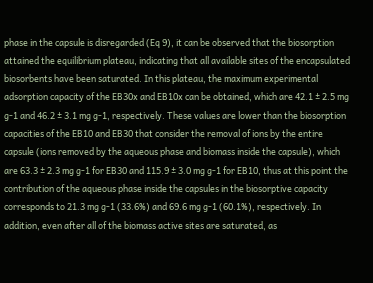phase in the capsule is disregarded (Eq 9), it can be observed that the biosorption attained the equilibrium plateau, indicating that all available sites of the encapsulated biosorbents have been saturated. In this plateau, the maximum experimental adsorption capacity of the EB30x and EB10x can be obtained, which are 42.1 ± 2.5 mg g-1 and 46.2 ± 3.1 mg g-1, respectively. These values are lower than the biosorption capacities of the EB10 and EB30 that consider the removal of ions by the entire capsule (ions removed by the aqueous phase and biomass inside the capsule), which are 63.3 ± 2.3 mg g-1 for EB30 and 115.9 ± 3.0 mg g-1 for EB10, thus at this point the contribution of the aqueous phase inside the capsules in the biosorptive capacity corresponds to 21.3 mg g-1 (33.6%) and 69.6 mg g-1 (60.1%), respectively. In addition, even after all of the biomass active sites are saturated, as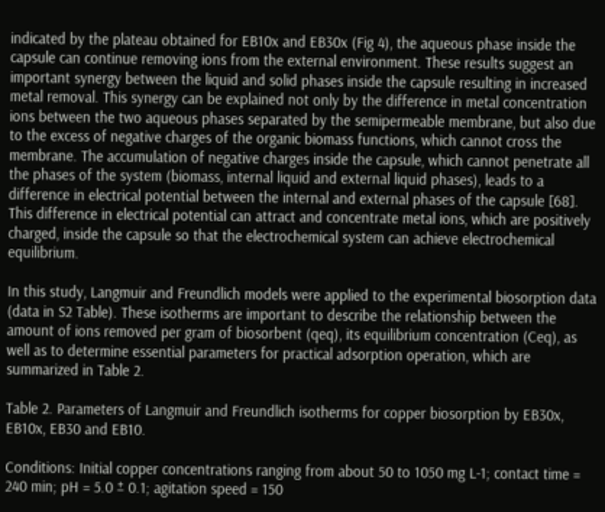indicated by the plateau obtained for EB10x and EB30x (Fig 4), the aqueous phase inside the capsule can continue removing ions from the external environment. These results suggest an important synergy between the liquid and solid phases inside the capsule resulting in increased metal removal. This synergy can be explained not only by the difference in metal concentration ions between the two aqueous phases separated by the semipermeable membrane, but also due to the excess of negative charges of the organic biomass functions, which cannot cross the membrane. The accumulation of negative charges inside the capsule, which cannot penetrate all the phases of the system (biomass, internal liquid and external liquid phases), leads to a difference in electrical potential between the internal and external phases of the capsule [68]. This difference in electrical potential can attract and concentrate metal ions, which are positively charged, inside the capsule so that the electrochemical system can achieve electrochemical equilibrium.

In this study, Langmuir and Freundlich models were applied to the experimental biosorption data (data in S2 Table). These isotherms are important to describe the relationship between the amount of ions removed per gram of biosorbent (qeq), its equilibrium concentration (Ceq), as well as to determine essential parameters for practical adsorption operation, which are summarized in Table 2.

Table 2. Parameters of Langmuir and Freundlich isotherms for copper biosorption by EB30x, EB10x, EB30 and EB10.

Conditions: Initial copper concentrations ranging from about 50 to 1050 mg L-1; contact time = 240 min; pH = 5.0 ± 0.1; agitation speed = 150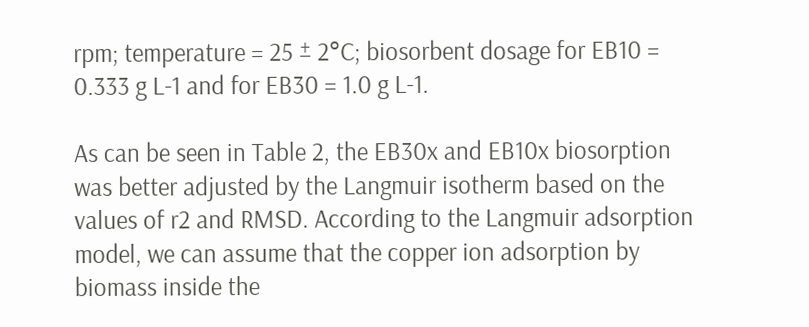rpm; temperature = 25 ± 2°C; biosorbent dosage for EB10 = 0.333 g L-1 and for EB30 = 1.0 g L-1.

As can be seen in Table 2, the EB30x and EB10x biosorption was better adjusted by the Langmuir isotherm based on the values of r2 and RMSD. According to the Langmuir adsorption model, we can assume that the copper ion adsorption by biomass inside the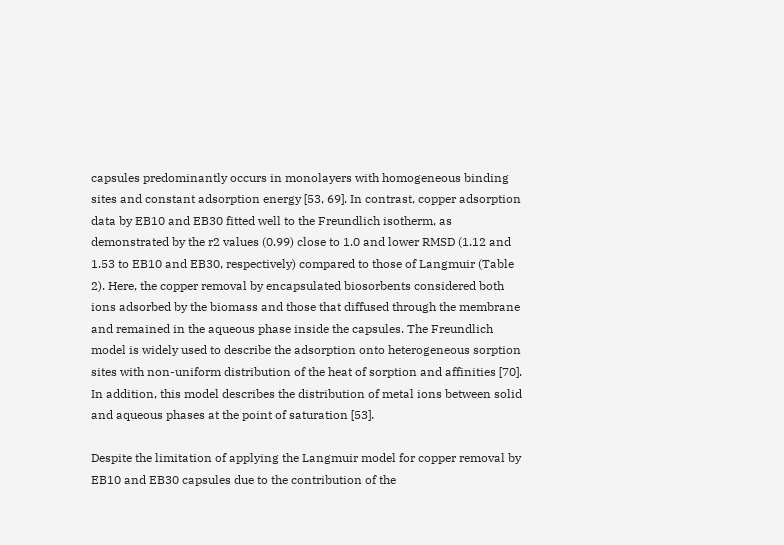capsules predominantly occurs in monolayers with homogeneous binding sites and constant adsorption energy [53, 69]. In contrast, copper adsorption data by EB10 and EB30 fitted well to the Freundlich isotherm, as demonstrated by the r2 values (0.99) close to 1.0 and lower RMSD (1.12 and 1.53 to EB10 and EB30, respectively) compared to those of Langmuir (Table 2). Here, the copper removal by encapsulated biosorbents considered both ions adsorbed by the biomass and those that diffused through the membrane and remained in the aqueous phase inside the capsules. The Freundlich model is widely used to describe the adsorption onto heterogeneous sorption sites with non-uniform distribution of the heat of sorption and affinities [70]. In addition, this model describes the distribution of metal ions between solid and aqueous phases at the point of saturation [53].

Despite the limitation of applying the Langmuir model for copper removal by EB10 and EB30 capsules due to the contribution of the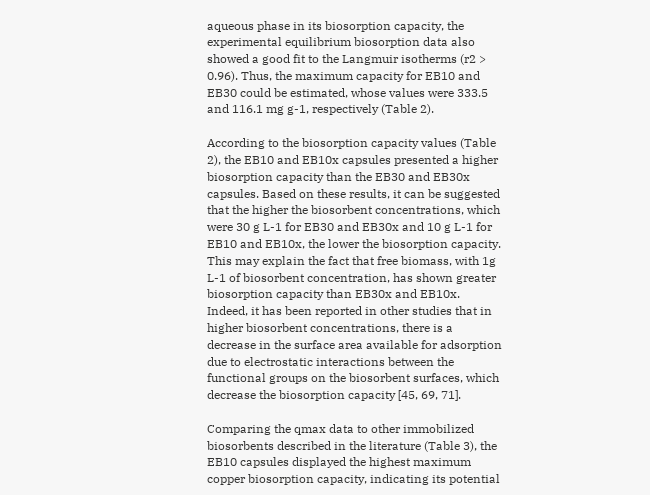aqueous phase in its biosorption capacity, the experimental equilibrium biosorption data also showed a good fit to the Langmuir isotherms (r2 > 0.96). Thus, the maximum capacity for EB10 and EB30 could be estimated, whose values were 333.5 and 116.1 mg g-1, respectively (Table 2).

According to the biosorption capacity values (Table 2), the EB10 and EB10x capsules presented a higher biosorption capacity than the EB30 and EB30x capsules. Based on these results, it can be suggested that the higher the biosorbent concentrations, which were 30 g L-1 for EB30 and EB30x and 10 g L-1 for EB10 and EB10x, the lower the biosorption capacity. This may explain the fact that free biomass, with 1g L-1 of biosorbent concentration, has shown greater biosorption capacity than EB30x and EB10x. Indeed, it has been reported in other studies that in higher biosorbent concentrations, there is a decrease in the surface area available for adsorption due to electrostatic interactions between the functional groups on the biosorbent surfaces, which decrease the biosorption capacity [45, 69, 71].

Comparing the qmax data to other immobilized biosorbents described in the literature (Table 3), the EB10 capsules displayed the highest maximum copper biosorption capacity, indicating its potential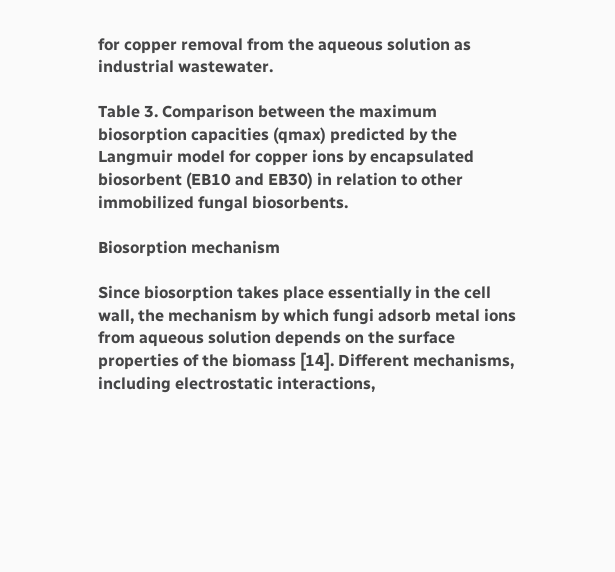for copper removal from the aqueous solution as industrial wastewater.

Table 3. Comparison between the maximum biosorption capacities (qmax) predicted by the Langmuir model for copper ions by encapsulated biosorbent (EB10 and EB30) in relation to other immobilized fungal biosorbents.

Biosorption mechanism

Since biosorption takes place essentially in the cell wall, the mechanism by which fungi adsorb metal ions from aqueous solution depends on the surface properties of the biomass [14]. Different mechanisms, including electrostatic interactions,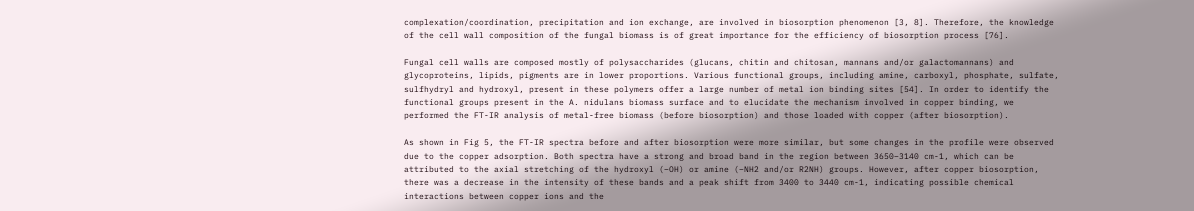complexation/coordination, precipitation and ion exchange, are involved in biosorption phenomenon [3, 8]. Therefore, the knowledge of the cell wall composition of the fungal biomass is of great importance for the efficiency of biosorption process [76].

Fungal cell walls are composed mostly of polysaccharides (glucans, chitin and chitosan, mannans and/or galactomannans) and glycoproteins, lipids, pigments are in lower proportions. Various functional groups, including amine, carboxyl, phosphate, sulfate, sulfhydryl and hydroxyl, present in these polymers offer a large number of metal ion binding sites [54]. In order to identify the functional groups present in the A. nidulans biomass surface and to elucidate the mechanism involved in copper binding, we performed the FT-IR analysis of metal-free biomass (before biosorption) and those loaded with copper (after biosorption).

As shown in Fig 5, the FT-IR spectra before and after biosorption were more similar, but some changes in the profile were observed due to the copper adsorption. Both spectra have a strong and broad band in the region between 3650–3140 cm-1, which can be attributed to the axial stretching of the hydroxyl (–OH) or amine (–NH2 and/or R2NH) groups. However, after copper biosorption, there was a decrease in the intensity of these bands and a peak shift from 3400 to 3440 cm-1, indicating possible chemical interactions between copper ions and the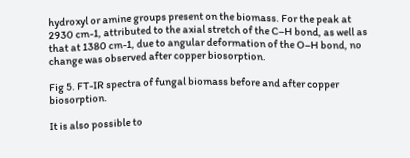hydroxyl or amine groups present on the biomass. For the peak at 2930 cm-1, attributed to the axial stretch of the C–H bond, as well as that at 1380 cm-1, due to angular deformation of the O–H bond, no change was observed after copper biosorption.

Fig 5. FT-IR spectra of fungal biomass before and after copper biosorption.

It is also possible to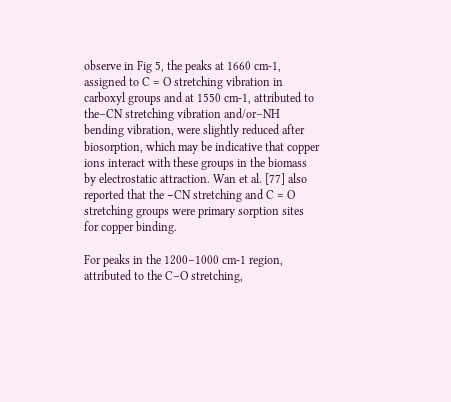observe in Fig 5, the peaks at 1660 cm-1, assigned to C = O stretching vibration in carboxyl groups and at 1550 cm-1, attributed to the–CN stretching vibration and/or–NH bending vibration, were slightly reduced after biosorption, which may be indicative that copper ions interact with these groups in the biomass by electrostatic attraction. Wan et al. [77] also reported that the −CN stretching and C = O stretching groups were primary sorption sites for copper binding.

For peaks in the 1200–1000 cm-1 region, attributed to the C–O stretching,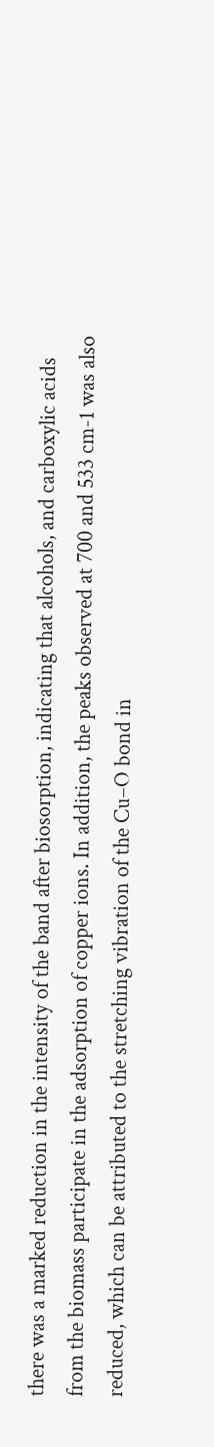there was a marked reduction in the intensity of the band after biosorption, indicating that alcohols, and carboxylic acids from the biomass participate in the adsorption of copper ions. In addition, the peaks observed at 700 and 533 cm-1 was also reduced, which can be attributed to the stretching vibration of the Cu–O bond in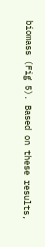biomass (Fig 5). Based on these results,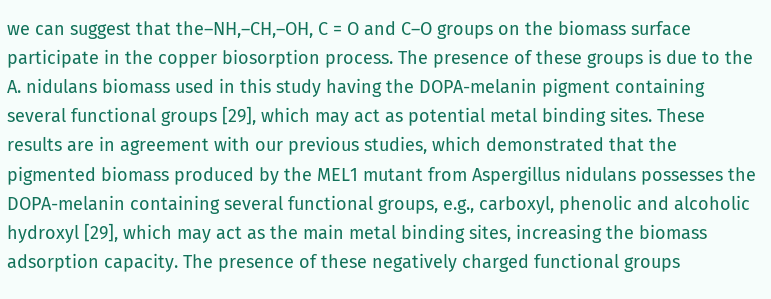we can suggest that the–NH,–CH,–OH, C = O and C–O groups on the biomass surface participate in the copper biosorption process. The presence of these groups is due to the A. nidulans biomass used in this study having the DOPA-melanin pigment containing several functional groups [29], which may act as potential metal binding sites. These results are in agreement with our previous studies, which demonstrated that the pigmented biomass produced by the MEL1 mutant from Aspergillus nidulans possesses the DOPA-melanin containing several functional groups, e.g., carboxyl, phenolic and alcoholic hydroxyl [29], which may act as the main metal binding sites, increasing the biomass adsorption capacity. The presence of these negatively charged functional groups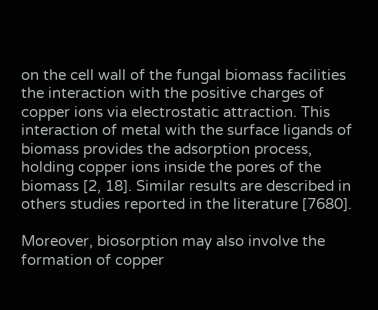on the cell wall of the fungal biomass facilities the interaction with the positive charges of copper ions via electrostatic attraction. This interaction of metal with the surface ligands of biomass provides the adsorption process, holding copper ions inside the pores of the biomass [2, 18]. Similar results are described in others studies reported in the literature [7680].

Moreover, biosorption may also involve the formation of copper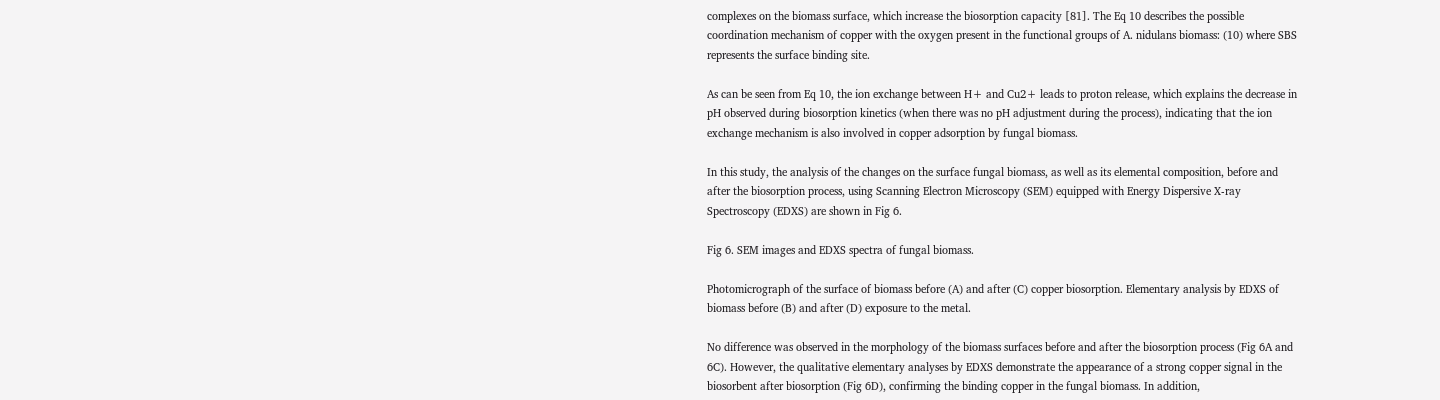complexes on the biomass surface, which increase the biosorption capacity [81]. The Eq 10 describes the possible coordination mechanism of copper with the oxygen present in the functional groups of A. nidulans biomass: (10) where SBS represents the surface binding site.

As can be seen from Eq 10, the ion exchange between H+ and Cu2+ leads to proton release, which explains the decrease in pH observed during biosorption kinetics (when there was no pH adjustment during the process), indicating that the ion exchange mechanism is also involved in copper adsorption by fungal biomass.

In this study, the analysis of the changes on the surface fungal biomass, as well as its elemental composition, before and after the biosorption process, using Scanning Electron Microscopy (SEM) equipped with Energy Dispersive X-ray Spectroscopy (EDXS) are shown in Fig 6.

Fig 6. SEM images and EDXS spectra of fungal biomass.

Photomicrograph of the surface of biomass before (A) and after (C) copper biosorption. Elementary analysis by EDXS of biomass before (B) and after (D) exposure to the metal.

No difference was observed in the morphology of the biomass surfaces before and after the biosorption process (Fig 6A and 6C). However, the qualitative elementary analyses by EDXS demonstrate the appearance of a strong copper signal in the biosorbent after biosorption (Fig 6D), confirming the binding copper in the fungal biomass. In addition,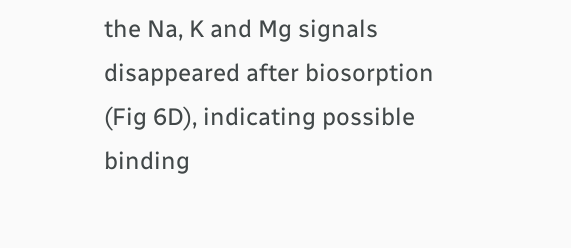the Na, K and Mg signals disappeared after biosorption (Fig 6D), indicating possible binding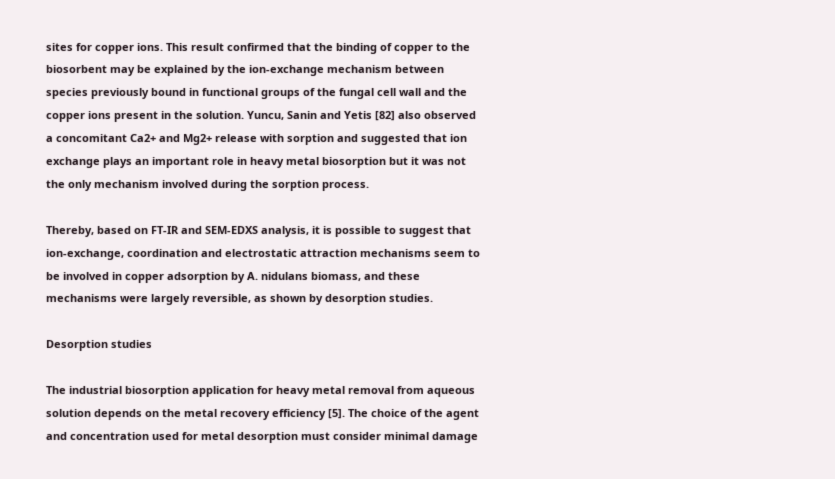sites for copper ions. This result confirmed that the binding of copper to the biosorbent may be explained by the ion-exchange mechanism between species previously bound in functional groups of the fungal cell wall and the copper ions present in the solution. Yuncu, Sanin and Yetis [82] also observed a concomitant Ca2+ and Mg2+ release with sorption and suggested that ion exchange plays an important role in heavy metal biosorption but it was not the only mechanism involved during the sorption process.

Thereby, based on FT-IR and SEM-EDXS analysis, it is possible to suggest that ion-exchange, coordination and electrostatic attraction mechanisms seem to be involved in copper adsorption by A. nidulans biomass, and these mechanisms were largely reversible, as shown by desorption studies.

Desorption studies

The industrial biosorption application for heavy metal removal from aqueous solution depends on the metal recovery efficiency [5]. The choice of the agent and concentration used for metal desorption must consider minimal damage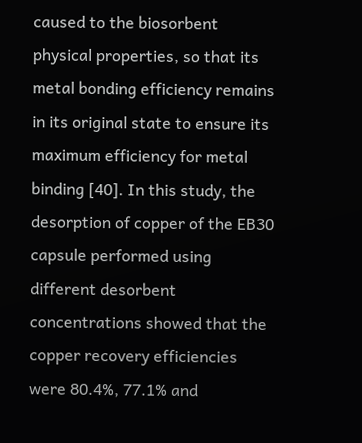caused to the biosorbent physical properties, so that its metal bonding efficiency remains in its original state to ensure its maximum efficiency for metal binding [40]. In this study, the desorption of copper of the EB30 capsule performed using different desorbent concentrations showed that the copper recovery efficiencies were 80.4%, 77.1% and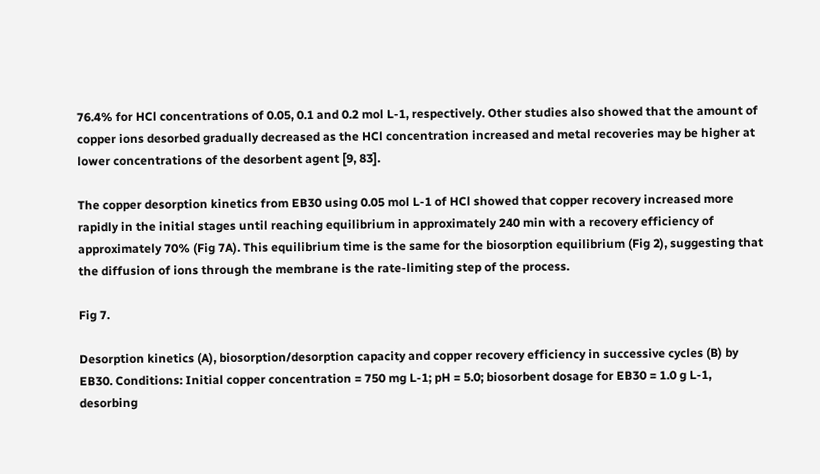76.4% for HCl concentrations of 0.05, 0.1 and 0.2 mol L-1, respectively. Other studies also showed that the amount of copper ions desorbed gradually decreased as the HCl concentration increased and metal recoveries may be higher at lower concentrations of the desorbent agent [9, 83].

The copper desorption kinetics from EB30 using 0.05 mol L-1 of HCl showed that copper recovery increased more rapidly in the initial stages until reaching equilibrium in approximately 240 min with a recovery efficiency of approximately 70% (Fig 7A). This equilibrium time is the same for the biosorption equilibrium (Fig 2), suggesting that the diffusion of ions through the membrane is the rate-limiting step of the process.

Fig 7.

Desorption kinetics (A), biosorption/desorption capacity and copper recovery efficiency in successive cycles (B) by EB30. Conditions: Initial copper concentration = 750 mg L-1; pH = 5.0; biosorbent dosage for EB30 = 1.0 g L-1, desorbing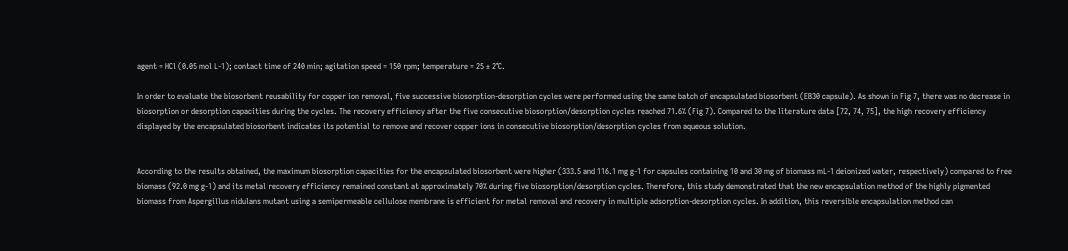agent = HCl (0.05 mol L-1); contact time of 240 min; agitation speed = 150 rpm; temperature = 25 ± 2°C.

In order to evaluate the biosorbent reusability for copper ion removal, five successive biosorption-desorption cycles were performed using the same batch of encapsulated biosorbent (EB30 capsule). As shown in Fig 7, there was no decrease in biosorption or desorption capacities during the cycles. The recovery efficiency after the five consecutive biosorption/desorption cycles reached 71.6% (Fig 7). Compared to the literature data [72, 74, 75], the high recovery efficiency displayed by the encapsulated biosorbent indicates its potential to remove and recover copper ions in consecutive biosorption/desorption cycles from aqueous solution.


According to the results obtained, the maximum biosorption capacities for the encapsulated biosorbent were higher (333.5 and 116.1 mg g-1 for capsules containing 10 and 30 mg of biomass mL-1 deionized water, respectively) compared to free biomass (92.0 mg g-1) and its metal recovery efficiency remained constant at approximately 70% during five biosorption/desorption cycles. Therefore, this study demonstrated that the new encapsulation method of the highly pigmented biomass from Aspergillus nidulans mutant using a semipermeable cellulose membrane is efficient for metal removal and recovery in multiple adsorption-desorption cycles. In addition, this reversible encapsulation method can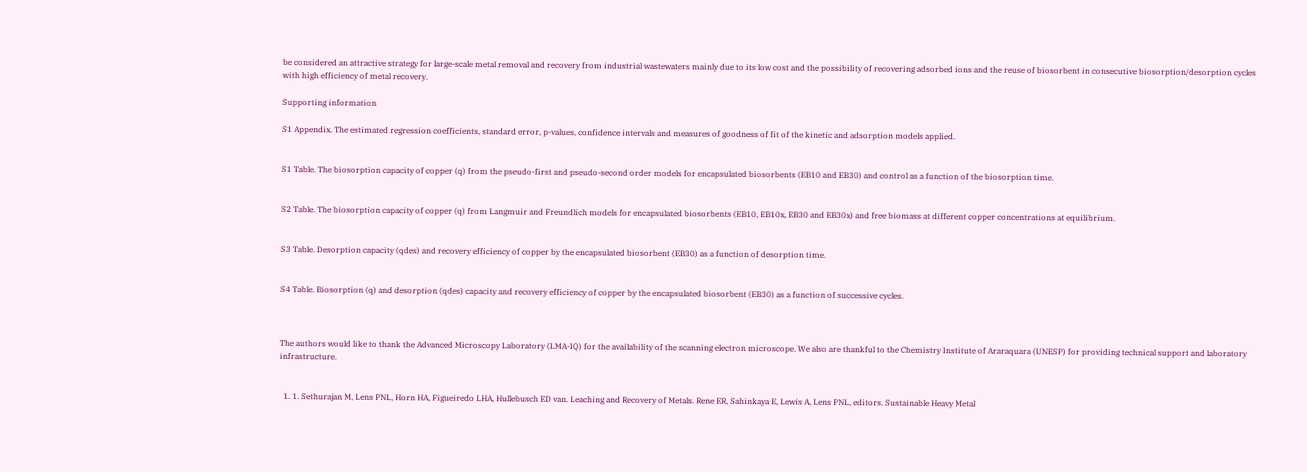be considered an attractive strategy for large-scale metal removal and recovery from industrial wastewaters mainly due to its low cost and the possibility of recovering adsorbed ions and the reuse of biosorbent in consecutive biosorption/desorption cycles with high efficiency of metal recovery.

Supporting information

S1 Appendix. The estimated regression coefficients, standard error, p-values, confidence intervals and measures of goodness of fit of the kinetic and adsorption models applied.


S1 Table. The biosorption capacity of copper (q) from the pseudo-first and pseudo-second order models for encapsulated biosorbents (EB10 and EB30) and control as a function of the biosorption time.


S2 Table. The biosorption capacity of copper (q) from Langmuir and Freundlich models for encapsulated biosorbents (EB10, EB10x, EB30 and EB30x) and free biomass at different copper concentrations at equilibrium.


S3 Table. Desorption capacity (qdes) and recovery efficiency of copper by the encapsulated biosorbent (EB30) as a function of desorption time.


S4 Table. Biosorption (q) and desorption (qdes) capacity and recovery efficiency of copper by the encapsulated biosorbent (EB30) as a function of successive cycles.



The authors would like to thank the Advanced Microscopy Laboratory (LMA-IQ) for the availability of the scanning electron microscope. We also are thankful to the Chemistry Institute of Araraquara (UNESP) for providing technical support and laboratory infrastructure.


  1. 1. Sethurajan M, Lens PNL, Horn HA, Figueiredo LHA, Hullebusch ED van. Leaching and Recovery of Metals. Rene ER, Sahinkaya E, Lewis A, Lens PNL, editors. Sustainable Heavy Metal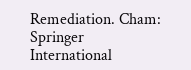Remediation. Cham: Springer International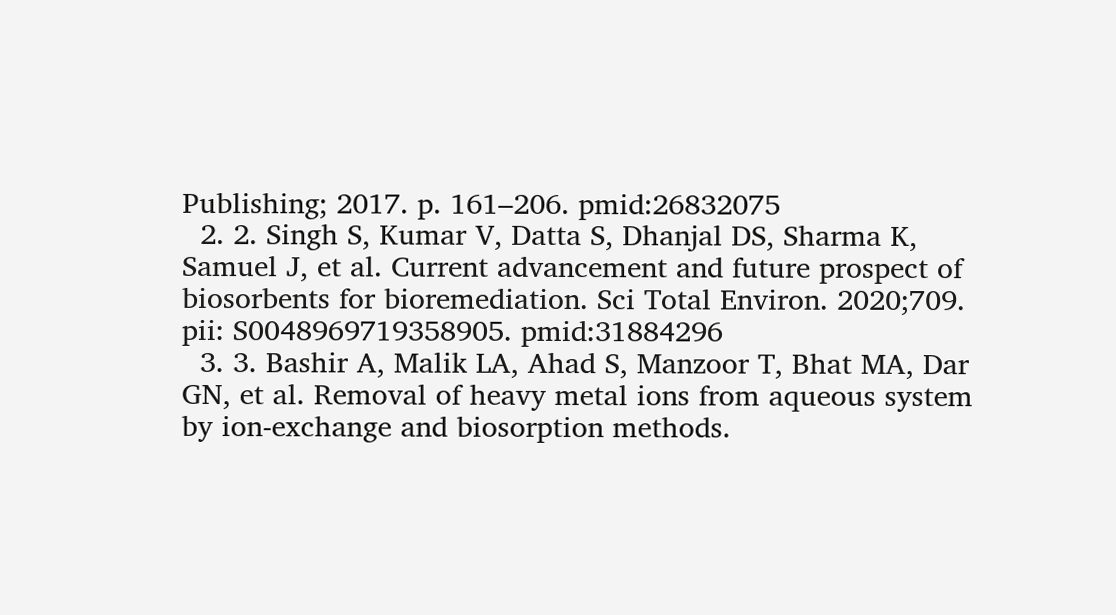Publishing; 2017. p. 161–206. pmid:26832075
  2. 2. Singh S, Kumar V, Datta S, Dhanjal DS, Sharma K, Samuel J, et al. Current advancement and future prospect of biosorbents for bioremediation. Sci Total Environ. 2020;709. pii: S0048969719358905. pmid:31884296
  3. 3. Bashir A, Malik LA, Ahad S, Manzoor T, Bhat MA, Dar GN, et al. Removal of heavy metal ions from aqueous system by ion-exchange and biosorption methods.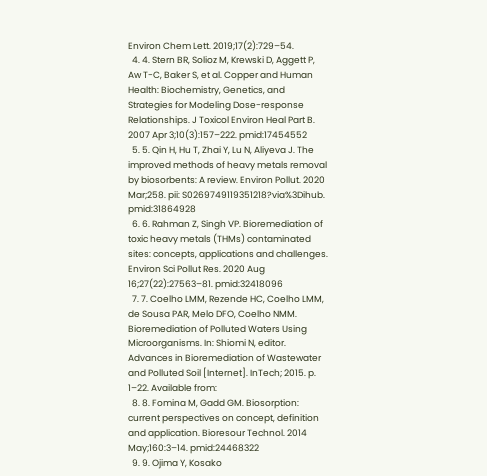Environ Chem Lett. 2019;17(2):729–54.
  4. 4. Stern BR, Solioz M, Krewski D, Aggett P, Aw T-C, Baker S, et al. Copper and Human Health: Biochemistry, Genetics, and Strategies for Modeling Dose-response Relationships. J Toxicol Environ Heal Part B. 2007 Apr 3;10(3):157–222. pmid:17454552
  5. 5. Qin H, Hu T, Zhai Y, Lu N, Aliyeva J. The improved methods of heavy metals removal by biosorbents: A review. Environ Pollut. 2020 Mar;258. pii: S0269749119351218?via%3Dihub. pmid:31864928
  6. 6. Rahman Z, Singh VP. Bioremediation of toxic heavy metals (THMs) contaminated sites: concepts, applications and challenges. Environ Sci Pollut Res. 2020 Aug 16;27(22):27563–81. pmid:32418096
  7. 7. Coelho LMM, Rezende HC, Coelho LMM, de Sousa PAR, Melo DFO, Coelho NMM. Bioremediation of Polluted Waters Using Microorganisms. In: Shiomi N, editor. Advances in Bioremediation of Wastewater and Polluted Soil [Internet]. InTech; 2015. p. 1–22. Available from:
  8. 8. Fomina M, Gadd GM. Biosorption: current perspectives on concept, definition and application. Bioresour Technol. 2014 May;160:3–14. pmid:24468322
  9. 9. Ojima Y, Kosako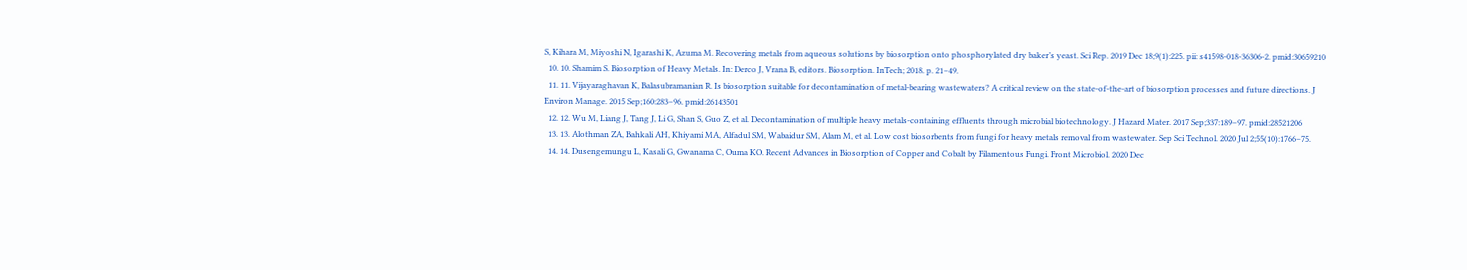S, Kihara M, Miyoshi N, Igarashi K, Azuma M. Recovering metals from aqueous solutions by biosorption onto phosphorylated dry baker’s yeast. Sci Rep. 2019 Dec 18;9(1):225. pii: s41598-018-36306-2. pmid:30659210
  10. 10. Shamim S. Biosorption of Heavy Metals. In: Derco J, Vrana B, editors. Biosorption. InTech; 2018. p. 21–49.
  11. 11. Vijayaraghavan K, Balasubramanian R. Is biosorption suitable for decontamination of metal-bearing wastewaters? A critical review on the state-of-the-art of biosorption processes and future directions. J Environ Manage. 2015 Sep;160:283–96. pmid:26143501
  12. 12. Wu M, Liang J, Tang J, Li G, Shan S, Guo Z, et al. Decontamination of multiple heavy metals-containing effluents through microbial biotechnology. J Hazard Mater. 2017 Sep;337:189–97. pmid:28521206
  13. 13. Alothman ZA, Bahkali AH, Khiyami MA, Alfadul SM, Wabaidur SM, Alam M, et al. Low cost biosorbents from fungi for heavy metals removal from wastewater. Sep Sci Technol. 2020 Jul 2;55(10):1766–75.
  14. 14. Dusengemungu L, Kasali G, Gwanama C, Ouma KO. Recent Advances in Biosorption of Copper and Cobalt by Filamentous Fungi. Front Microbiol. 2020 Dec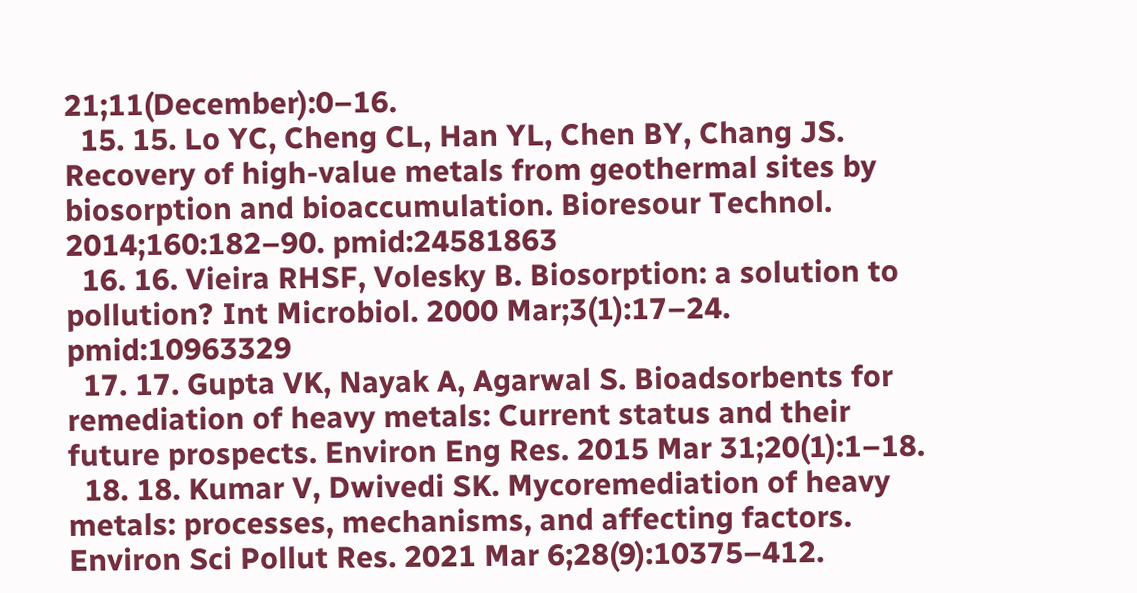21;11(December):0–16.
  15. 15. Lo YC, Cheng CL, Han YL, Chen BY, Chang JS. Recovery of high-value metals from geothermal sites by biosorption and bioaccumulation. Bioresour Technol. 2014;160:182–90. pmid:24581863
  16. 16. Vieira RHSF, Volesky B. Biosorption: a solution to pollution? Int Microbiol. 2000 Mar;3(1):17–24. pmid:10963329
  17. 17. Gupta VK, Nayak A, Agarwal S. Bioadsorbents for remediation of heavy metals: Current status and their future prospects. Environ Eng Res. 2015 Mar 31;20(1):1–18.
  18. 18. Kumar V, Dwivedi SK. Mycoremediation of heavy metals: processes, mechanisms, and affecting factors. Environ Sci Pollut Res. 2021 Mar 6;28(9):10375–412.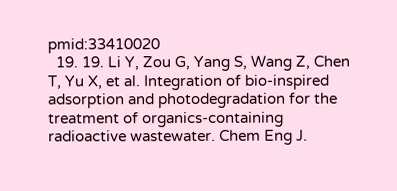pmid:33410020
  19. 19. Li Y, Zou G, Yang S, Wang Z, Chen T, Yu X, et al. Integration of bio-inspired adsorption and photodegradation for the treatment of organics-containing radioactive wastewater. Chem Eng J.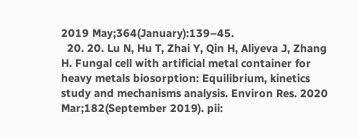2019 May;364(January):139–45.
  20. 20. Lu N, Hu T, Zhai Y, Qin H, Aliyeva J, Zhang H. Fungal cell with artificial metal container for heavy metals biosorption: Equilibrium, kinetics study and mechanisms analysis. Environ Res. 2020 Mar;182(September 2019). pii: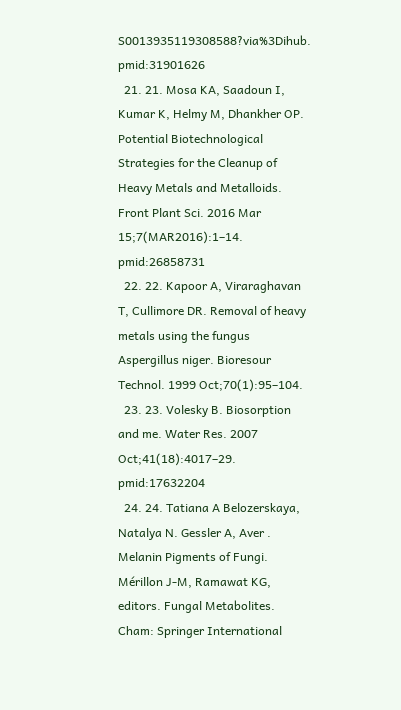S0013935119308588?via%3Dihub. pmid:31901626
  21. 21. Mosa KA, Saadoun I, Kumar K, Helmy M, Dhankher OP. Potential Biotechnological Strategies for the Cleanup of Heavy Metals and Metalloids. Front Plant Sci. 2016 Mar 15;7(MAR2016):1–14. pmid:26858731
  22. 22. Kapoor A, Viraraghavan T, Cullimore DR. Removal of heavy metals using the fungus Aspergillus niger. Bioresour Technol. 1999 Oct;70(1):95–104.
  23. 23. Volesky B. Biosorption and me. Water Res. 2007 Oct;41(18):4017–29. pmid:17632204
  24. 24. Tatiana A Belozerskaya, Natalya N. Gessler A, Aver . Melanin Pigments of Fungi. Mérillon J-M, Ramawat KG, editors. Fungal Metabolites. Cham: Springer International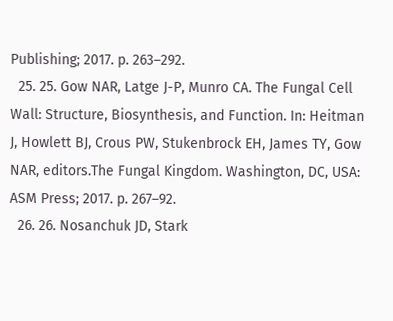Publishing; 2017. p. 263–292.
  25. 25. Gow NAR, Latge J-P, Munro CA. The Fungal Cell Wall: Structure, Biosynthesis, and Function. In: Heitman J, Howlett BJ, Crous PW, Stukenbrock EH, James TY, Gow NAR, editors.The Fungal Kingdom. Washington, DC, USA: ASM Press; 2017. p. 267–92.
  26. 26. Nosanchuk JD, Stark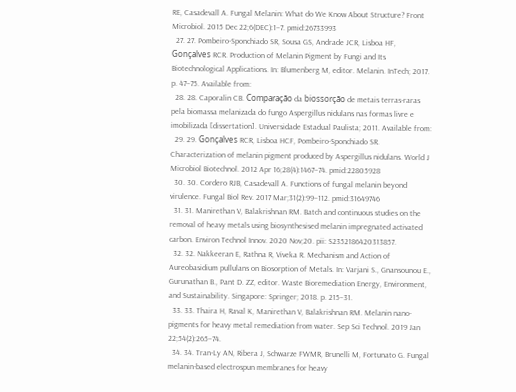RE, Casadevall A. Fungal Melanin: What do We Know About Structure? Front Microbiol. 2015 Dec 22;6(DEC):1–7. pmid:26733993
  27. 27. Pombeiro-Sponchiado SR, Sousa GS, Andrade JCR, Lisboa HF, Gonçalves RCR. Production of Melanin Pigment by Fungi and Its Biotechnological Applications. In: Blumenberg M, editor. Melanin. InTech; 2017. p. 47–75. Available from:
  28. 28. Caporalin CB. Comparação da biossorção de metais terras-raras pela biomassa melanizada do fungo Aspergillus nidulans nas formas livre e imobilizada [dissertation]. Universidade Estadual Paulista; 2011. Available from:
  29. 29. Gonçalves RCR, Lisboa HCF, Pombeiro-Sponchiado SR. Characterization of melanin pigment produced by Aspergillus nidulans. World J Microbiol Biotechnol. 2012 Apr 16;28(4):1467–74. pmid:22805928
  30. 30. Cordero RJB, Casadevall A. Functions of fungal melanin beyond virulence. Fungal Biol Rev. 2017 Mar;31(2):99–112. pmid:31649746
  31. 31. Manirethan V, Balakrishnan RM. Batch and continuous studies on the removal of heavy metals using biosynthesised melanin impregnated activated carbon. Environ Technol Innov. 2020 Nov;20. pii: S2352186420313857.
  32. 32. Nakkeeran E, Rathna R, Viveka R. Mechanism and Action of Aureobasidium pullulans on Biosorption of Metals. In: Varjani S., Gnansounou E., Gurunathan B., Pant D. ZZ, editor. Waste Bioremediation Energy, Environment, and Sustainability. Singapore: Springer; 2018. p. 215–31.
  33. 33. Thaira H, Raval K, Manirethan V, Balakrishnan RM. Melanin nano-pigments for heavy metal remediation from water. Sep Sci Technol. 2019 Jan 22;54(2):265–74.
  34. 34. Tran-Ly AN, Ribera J, Schwarze FWMR, Brunelli M, Fortunato G. Fungal melanin-based electrospun membranes for heavy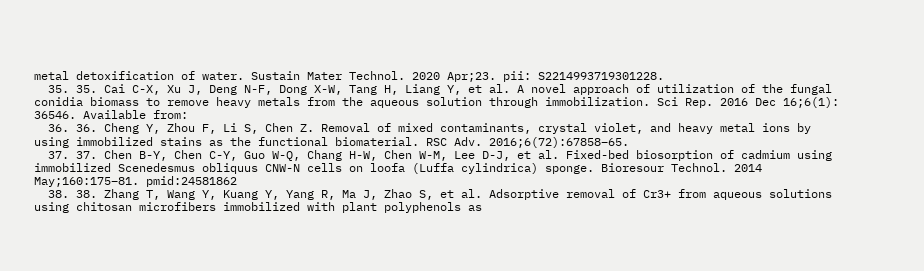metal detoxification of water. Sustain Mater Technol. 2020 Apr;23. pii: S2214993719301228.
  35. 35. Cai C-X, Xu J, Deng N-F, Dong X-W, Tang H, Liang Y, et al. A novel approach of utilization of the fungal conidia biomass to remove heavy metals from the aqueous solution through immobilization. Sci Rep. 2016 Dec 16;6(1): 36546. Available from:
  36. 36. Cheng Y, Zhou F, Li S, Chen Z. Removal of mixed contaminants, crystal violet, and heavy metal ions by using immobilized stains as the functional biomaterial. RSC Adv. 2016;6(72):67858–65.
  37. 37. Chen B-Y, Chen C-Y, Guo W-Q, Chang H-W, Chen W-M, Lee D-J, et al. Fixed-bed biosorption of cadmium using immobilized Scenedesmus obliquus CNW-N cells on loofa (Luffa cylindrica) sponge. Bioresour Technol. 2014 May;160:175–81. pmid:24581862
  38. 38. Zhang T, Wang Y, Kuang Y, Yang R, Ma J, Zhao S, et al. Adsorptive removal of Cr3+ from aqueous solutions using chitosan microfibers immobilized with plant polyphenols as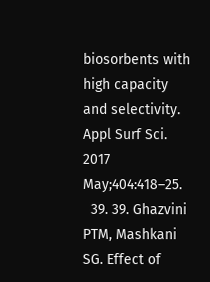biosorbents with high capacity and selectivity. Appl Surf Sci. 2017 May;404:418–25.
  39. 39. Ghazvini PTM, Mashkani SG. Effect of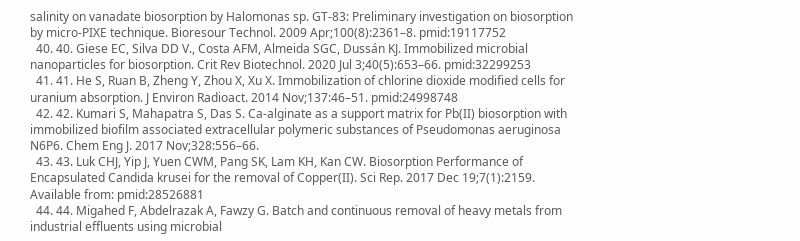salinity on vanadate biosorption by Halomonas sp. GT-83: Preliminary investigation on biosorption by micro-PIXE technique. Bioresour Technol. 2009 Apr;100(8):2361–8. pmid:19117752
  40. 40. Giese EC, Silva DD V., Costa AFM, Almeida SGC, Dussán KJ. Immobilized microbial nanoparticles for biosorption. Crit Rev Biotechnol. 2020 Jul 3;40(5):653–66. pmid:32299253
  41. 41. He S, Ruan B, Zheng Y, Zhou X, Xu X. Immobilization of chlorine dioxide modified cells for uranium absorption. J Environ Radioact. 2014 Nov;137:46–51. pmid:24998748
  42. 42. Kumari S, Mahapatra S, Das S. Ca-alginate as a support matrix for Pb(II) biosorption with immobilized biofilm associated extracellular polymeric substances of Pseudomonas aeruginosa N6P6. Chem Eng J. 2017 Nov;328:556–66.
  43. 43. Luk CHJ, Yip J, Yuen CWM, Pang SK, Lam KH, Kan CW. Biosorption Performance of Encapsulated Candida krusei for the removal of Copper(II). Sci Rep. 2017 Dec 19;7(1):2159. Available from: pmid:28526881
  44. 44. Migahed F, Abdelrazak A, Fawzy G. Batch and continuous removal of heavy metals from industrial effluents using microbial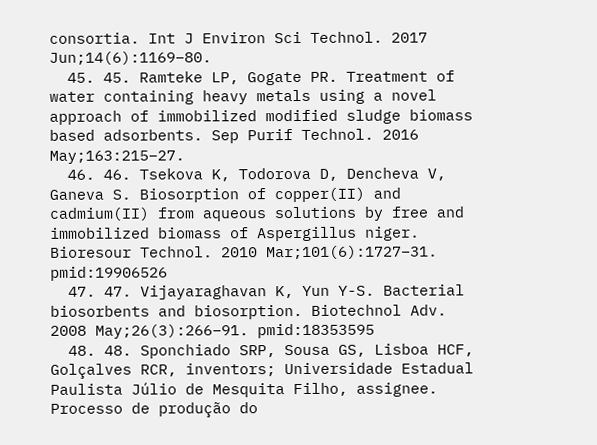consortia. Int J Environ Sci Technol. 2017 Jun;14(6):1169–80.
  45. 45. Ramteke LP, Gogate PR. Treatment of water containing heavy metals using a novel approach of immobilized modified sludge biomass based adsorbents. Sep Purif Technol. 2016 May;163:215–27.
  46. 46. Tsekova K, Todorova D, Dencheva V, Ganeva S. Biosorption of copper(II) and cadmium(II) from aqueous solutions by free and immobilized biomass of Aspergillus niger. Bioresour Technol. 2010 Mar;101(6):1727–31. pmid:19906526
  47. 47. Vijayaraghavan K, Yun Y-S. Bacterial biosorbents and biosorption. Biotechnol Adv. 2008 May;26(3):266–91. pmid:18353595
  48. 48. Sponchiado SRP, Sousa GS, Lisboa HCF, Golçalves RCR, inventors; Universidade Estadual Paulista Júlio de Mesquita Filho, assignee. Processo de produção do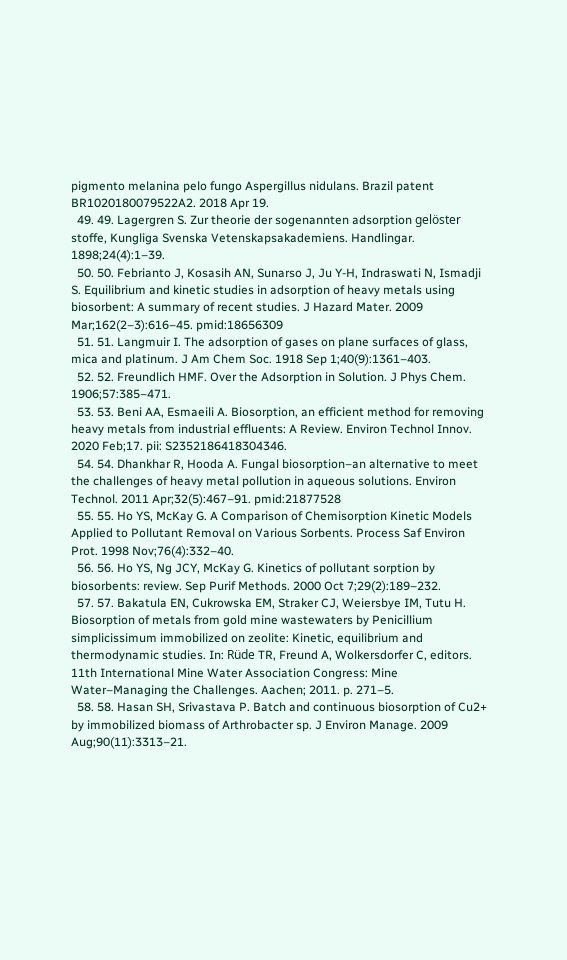pigmento melanina pelo fungo Aspergillus nidulans. Brazil patent BR1020180079522A2. 2018 Apr 19.
  49. 49. Lagergren S. Zur theorie der sogenannten adsorption gelöster stoffe, Kungliga Svenska Vetenskapsakademiens. Handlingar. 1898;24(4):1–39.
  50. 50. Febrianto J, Kosasih AN, Sunarso J, Ju Y-H, Indraswati N, Ismadji S. Equilibrium and kinetic studies in adsorption of heavy metals using biosorbent: A summary of recent studies. J Hazard Mater. 2009 Mar;162(2–3):616–45. pmid:18656309
  51. 51. Langmuir I. The adsorption of gases on plane surfaces of glass, mica and platinum. J Am Chem Soc. 1918 Sep 1;40(9):1361–403.
  52. 52. Freundlich HMF. Over the Adsorption in Solution. J Phys Chem. 1906;57:385–471.
  53. 53. Beni AA, Esmaeili A. Biosorption, an efficient method for removing heavy metals from industrial effluents: A Review. Environ Technol Innov. 2020 Feb;17. pii: S2352186418304346.
  54. 54. Dhankhar R, Hooda A. Fungal biosorption–an alternative to meet the challenges of heavy metal pollution in aqueous solutions. Environ Technol. 2011 Apr;32(5):467–91. pmid:21877528
  55. 55. Ho YS, McKay G. A Comparison of Chemisorption Kinetic Models Applied to Pollutant Removal on Various Sorbents. Process Saf Environ Prot. 1998 Nov;76(4):332–40.
  56. 56. Ho YS, Ng JCY, McKay G. Kinetics of pollutant sorption by biosorbents: review. Sep Purif Methods. 2000 Oct 7;29(2):189–232.
  57. 57. Bakatula EN, Cukrowska EM, Straker CJ, Weiersbye IM, Tutu H. Biosorption of metals from gold mine wastewaters by Penicillium simplicissimum immobilized on zeolite: Kinetic, equilibrium and thermodynamic studies. In: Rüde TR, Freund A, Wolkersdorfer C, editors. 11th International Mine Water Association Congress: Mine Water–Managing the Challenges. Aachen; 2011. p. 271–5.
  58. 58. Hasan SH, Srivastava P. Batch and continuous biosorption of Cu2+ by immobilized biomass of Arthrobacter sp. J Environ Manage. 2009 Aug;90(11):3313–21.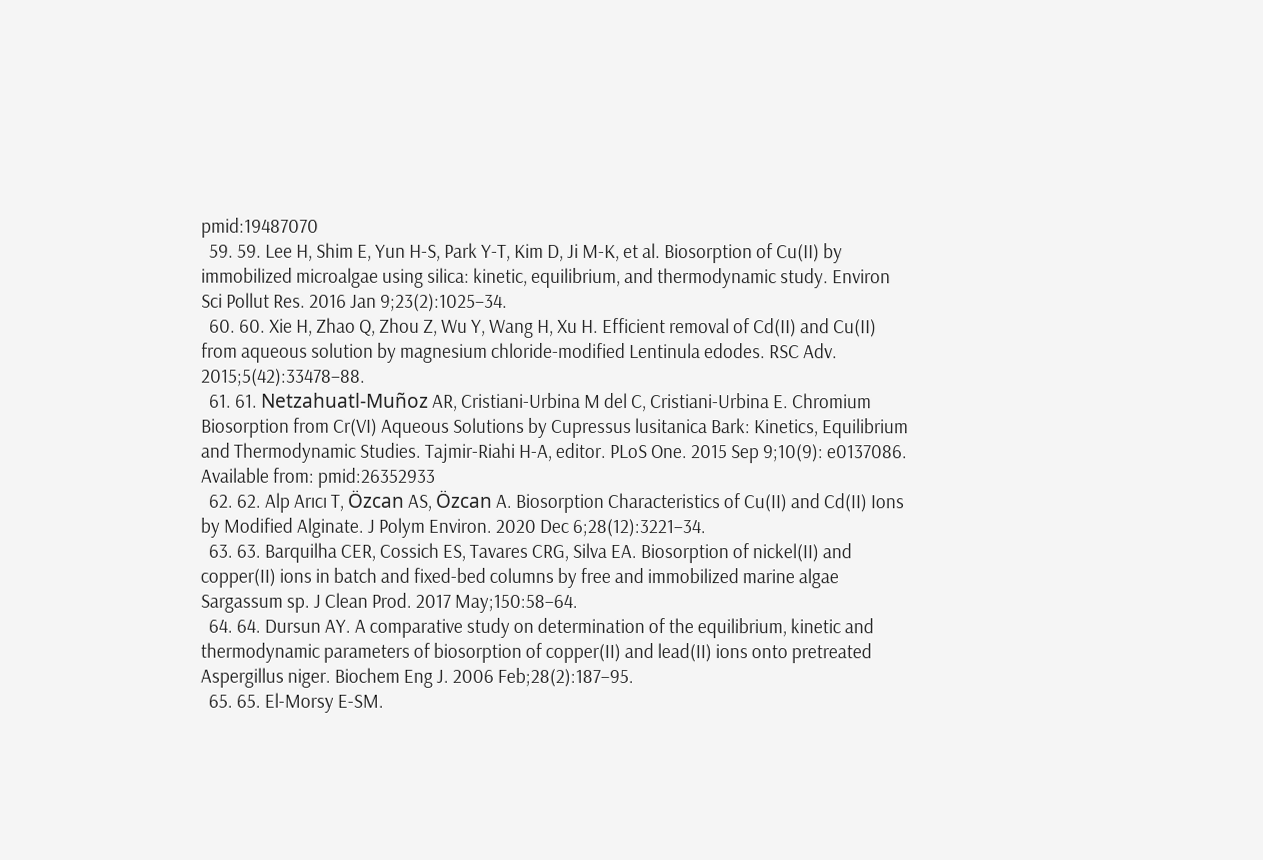pmid:19487070
  59. 59. Lee H, Shim E, Yun H-S, Park Y-T, Kim D, Ji M-K, et al. Biosorption of Cu(II) by immobilized microalgae using silica: kinetic, equilibrium, and thermodynamic study. Environ Sci Pollut Res. 2016 Jan 9;23(2):1025–34.
  60. 60. Xie H, Zhao Q, Zhou Z, Wu Y, Wang H, Xu H. Efficient removal of Cd(II) and Cu(II) from aqueous solution by magnesium chloride-modified Lentinula edodes. RSC Adv. 2015;5(42):33478–88.
  61. 61. Netzahuatl-Muñoz AR, Cristiani-Urbina M del C, Cristiani-Urbina E. Chromium Biosorption from Cr(VI) Aqueous Solutions by Cupressus lusitanica Bark: Kinetics, Equilibrium and Thermodynamic Studies. Tajmir-Riahi H-A, editor. PLoS One. 2015 Sep 9;10(9): e0137086. Available from: pmid:26352933
  62. 62. Alp Arıcı T, Özcan AS, Özcan A. Biosorption Characteristics of Cu(II) and Cd(II) Ions by Modified Alginate. J Polym Environ. 2020 Dec 6;28(12):3221–34.
  63. 63. Barquilha CER, Cossich ES, Tavares CRG, Silva EA. Biosorption of nickel(II) and copper(II) ions in batch and fixed-bed columns by free and immobilized marine algae Sargassum sp. J Clean Prod. 2017 May;150:58–64.
  64. 64. Dursun AY. A comparative study on determination of the equilibrium, kinetic and thermodynamic parameters of biosorption of copper(II) and lead(II) ions onto pretreated Aspergillus niger. Biochem Eng J. 2006 Feb;28(2):187–95.
  65. 65. El-Morsy E-SM.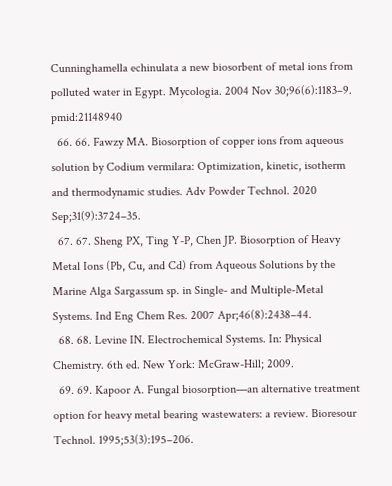Cunninghamella echinulata a new biosorbent of metal ions from polluted water in Egypt. Mycologia. 2004 Nov 30;96(6):1183–9. pmid:21148940
  66. 66. Fawzy MA. Biosorption of copper ions from aqueous solution by Codium vermilara: Optimization, kinetic, isotherm and thermodynamic studies. Adv Powder Technol. 2020 Sep;31(9):3724–35.
  67. 67. Sheng PX, Ting Y-P, Chen JP. Biosorption of Heavy Metal Ions (Pb, Cu, and Cd) from Aqueous Solutions by the Marine Alga Sargassum sp. in Single- and Multiple-Metal Systems. Ind Eng Chem Res. 2007 Apr;46(8):2438–44.
  68. 68. Levine IN. Electrochemical Systems. In: Physical Chemistry. 6th ed. New York: McGraw-Hill; 2009.
  69. 69. Kapoor A. Fungal biosorption—an alternative treatment option for heavy metal bearing wastewaters: a review. Bioresour Technol. 1995;53(3):195–206.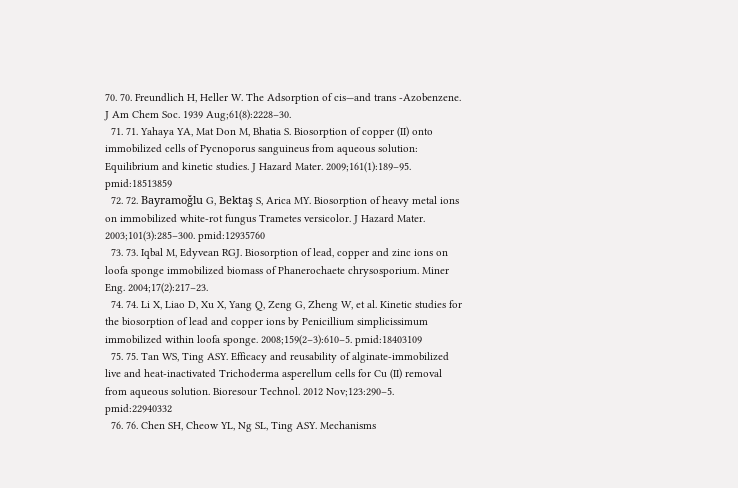70. 70. Freundlich H, Heller W. The Adsorption of cis—and trans -Azobenzene. J Am Chem Soc. 1939 Aug;61(8):2228–30.
  71. 71. Yahaya YA, Mat Don M, Bhatia S. Biosorption of copper (II) onto immobilized cells of Pycnoporus sanguineus from aqueous solution: Equilibrium and kinetic studies. J Hazard Mater. 2009;161(1):189–95. pmid:18513859
  72. 72. Bayramoǧlu G, Bektaş S, Arica MY. Biosorption of heavy metal ions on immobilized white-rot fungus Trametes versicolor. J Hazard Mater. 2003;101(3):285–300. pmid:12935760
  73. 73. Iqbal M, Edyvean RGJ. Biosorption of lead, copper and zinc ions on loofa sponge immobilized biomass of Phanerochaete chrysosporium. Miner Eng. 2004;17(2):217–23.
  74. 74. Li X, Liao D, Xu X, Yang Q, Zeng G, Zheng W, et al. Kinetic studies for the biosorption of lead and copper ions by Penicillium simplicissimum immobilized within loofa sponge. 2008;159(2–3):610–5. pmid:18403109
  75. 75. Tan WS, Ting ASY. Efficacy and reusability of alginate-immobilized live and heat-inactivated Trichoderma asperellum cells for Cu (II) removal from aqueous solution. Bioresour Technol. 2012 Nov;123:290–5. pmid:22940332
  76. 76. Chen SH, Cheow YL, Ng SL, Ting ASY. Mechanisms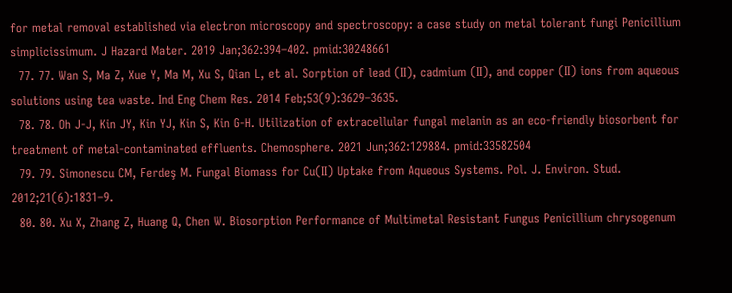for metal removal established via electron microscopy and spectroscopy: a case study on metal tolerant fungi Penicillium simplicissimum. J Hazard Mater. 2019 Jan;362:394–402. pmid:30248661
  77. 77. Wan S, Ma Z, Xue Y, Ma M, Xu S, Qian L, et al. Sorption of lead (II), cadmium (II), and copper (II) ions from aqueous solutions using tea waste. Ind Eng Chem Res. 2014 Feb;53(9):3629–3635.
  78. 78. Oh J-J, Kin JY, Kin YJ, Kin S, Kin G-H. Utilization of extracellular fungal melanin as an eco-friendly biosorbent for treatment of metal-contaminated effluents. Chemosphere. 2021 Jun;362:129884. pmid:33582504
  79. 79. Simonescu CM, Ferdeş M. Fungal Biomass for Cu(II) Uptake from Aqueous Systems. Pol. J. Environ. Stud. 2012;21(6):1831–9.
  80. 80. Xu X, Zhang Z, Huang Q, Chen W. Biosorption Performance of Multimetal Resistant Fungus Penicillium chrysogenum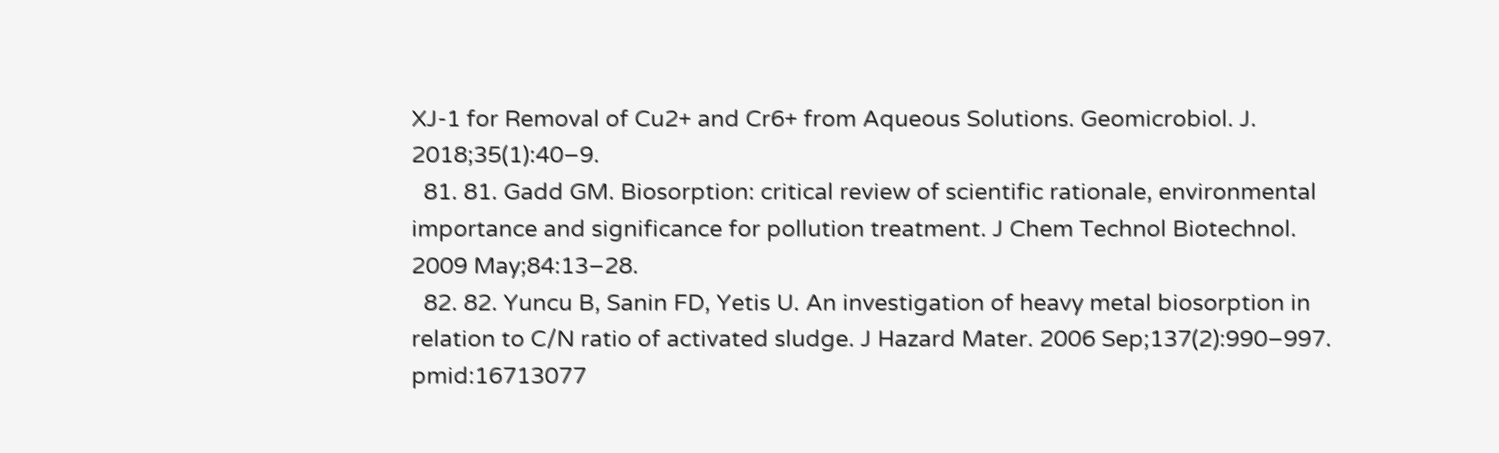XJ-1 for Removal of Cu2+ and Cr6+ from Aqueous Solutions. Geomicrobiol. J. 2018;35(1):40–9.
  81. 81. Gadd GM. Biosorption: critical review of scientific rationale, environmental importance and significance for pollution treatment. J Chem Technol Biotechnol. 2009 May;84:13–28.
  82. 82. Yuncu B, Sanin FD, Yetis U. An investigation of heavy metal biosorption in relation to C/N ratio of activated sludge. J Hazard Mater. 2006 Sep;137(2):990–997. pmid:16713077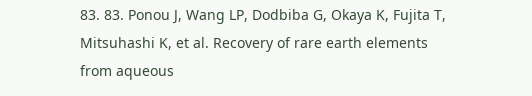83. 83. Ponou J, Wang LP, Dodbiba G, Okaya K, Fujita T, Mitsuhashi K, et al. Recovery of rare earth elements from aqueous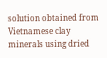solution obtained from Vietnamese clay minerals using dried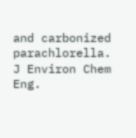and carbonized parachlorella. J Environ Chem Eng.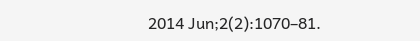2014 Jun;2(2):1070–81.